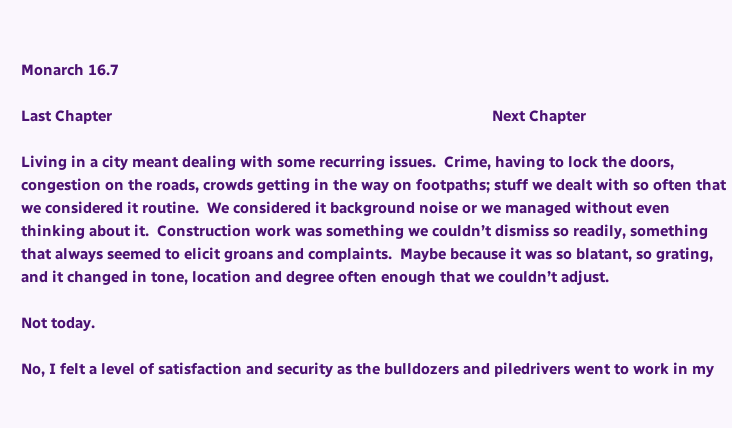Monarch 16.7

Last Chapter                                                                                               Next Chapter

Living in a city meant dealing with some recurring issues.  Crime, having to lock the doors, congestion on the roads, crowds getting in the way on footpaths; stuff we dealt with so often that we considered it routine.  We considered it background noise or we managed without even thinking about it.  Construction work was something we couldn’t dismiss so readily, something that always seemed to elicit groans and complaints.  Maybe because it was so blatant, so grating, and it changed in tone, location and degree often enough that we couldn’t adjust.

Not today.

No, I felt a level of satisfaction and security as the bulldozers and piledrivers went to work in my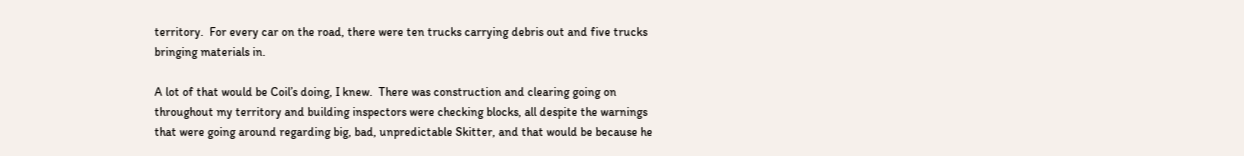territory.  For every car on the road, there were ten trucks carrying debris out and five trucks bringing materials in.

A lot of that would be Coil’s doing, I knew.  There was construction and clearing going on throughout my territory and building inspectors were checking blocks, all despite the warnings that were going around regarding big, bad, unpredictable Skitter, and that would be because he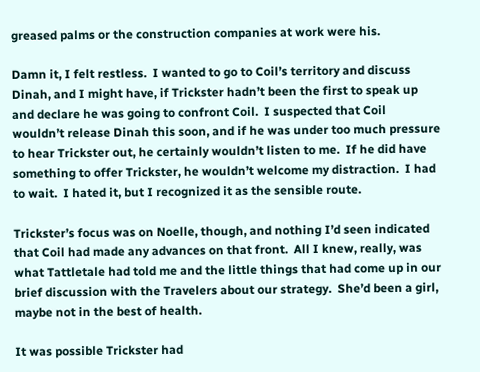greased palms or the construction companies at work were his.

Damn it, I felt restless.  I wanted to go to Coil’s territory and discuss Dinah, and I might have, if Trickster hadn’t been the first to speak up and declare he was going to confront Coil.  I suspected that Coil wouldn’t release Dinah this soon, and if he was under too much pressure to hear Trickster out, he certainly wouldn’t listen to me.  If he did have something to offer Trickster, he wouldn’t welcome my distraction.  I had to wait.  I hated it, but I recognized it as the sensible route.

Trickster’s focus was on Noelle, though, and nothing I’d seen indicated that Coil had made any advances on that front.  All I knew, really, was what Tattletale had told me and the little things that had come up in our brief discussion with the Travelers about our strategy.  She’d been a girl, maybe not in the best of health.

It was possible Trickster had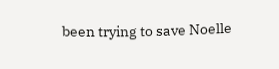been trying to save Noelle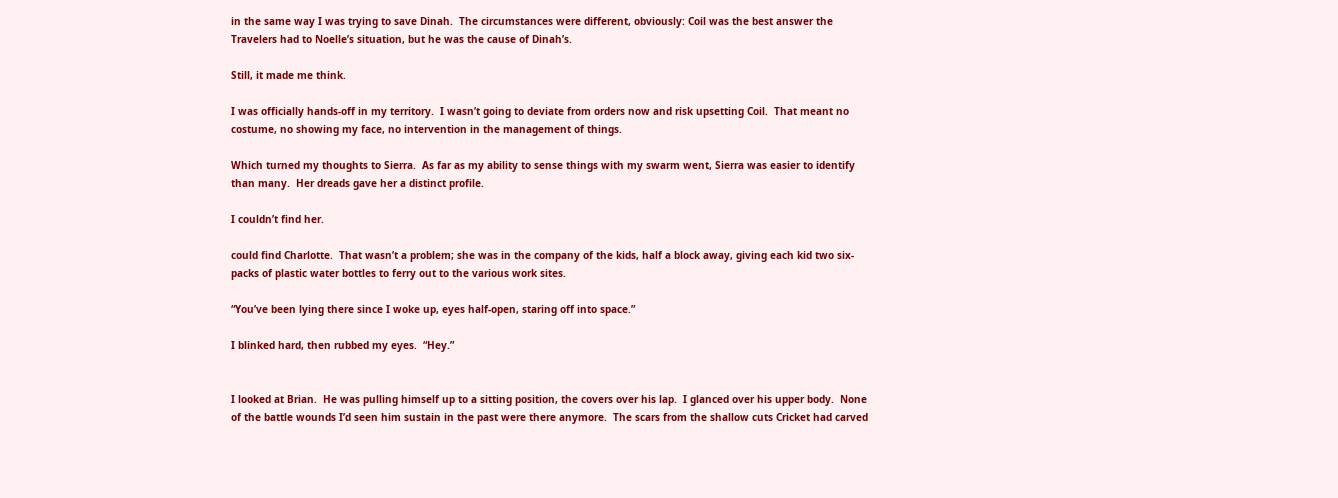in the same way I was trying to save Dinah.  The circumstances were different, obviously: Coil was the best answer the Travelers had to Noelle’s situation, but he was the cause of Dinah’s.

Still, it made me think.

I was officially hands-off in my territory.  I wasn’t going to deviate from orders now and risk upsetting Coil.  That meant no costume, no showing my face, no intervention in the management of things.

Which turned my thoughts to Sierra.  As far as my ability to sense things with my swarm went, Sierra was easier to identify than many.  Her dreads gave her a distinct profile.

I couldn’t find her.

could find Charlotte.  That wasn’t a problem; she was in the company of the kids, half a block away, giving each kid two six-packs of plastic water bottles to ferry out to the various work sites.

“You’ve been lying there since I woke up, eyes half-open, staring off into space.”

I blinked hard, then rubbed my eyes.  “Hey.”


I looked at Brian.  He was pulling himself up to a sitting position, the covers over his lap.  I glanced over his upper body.  None of the battle wounds I’d seen him sustain in the past were there anymore.  The scars from the shallow cuts Cricket had carved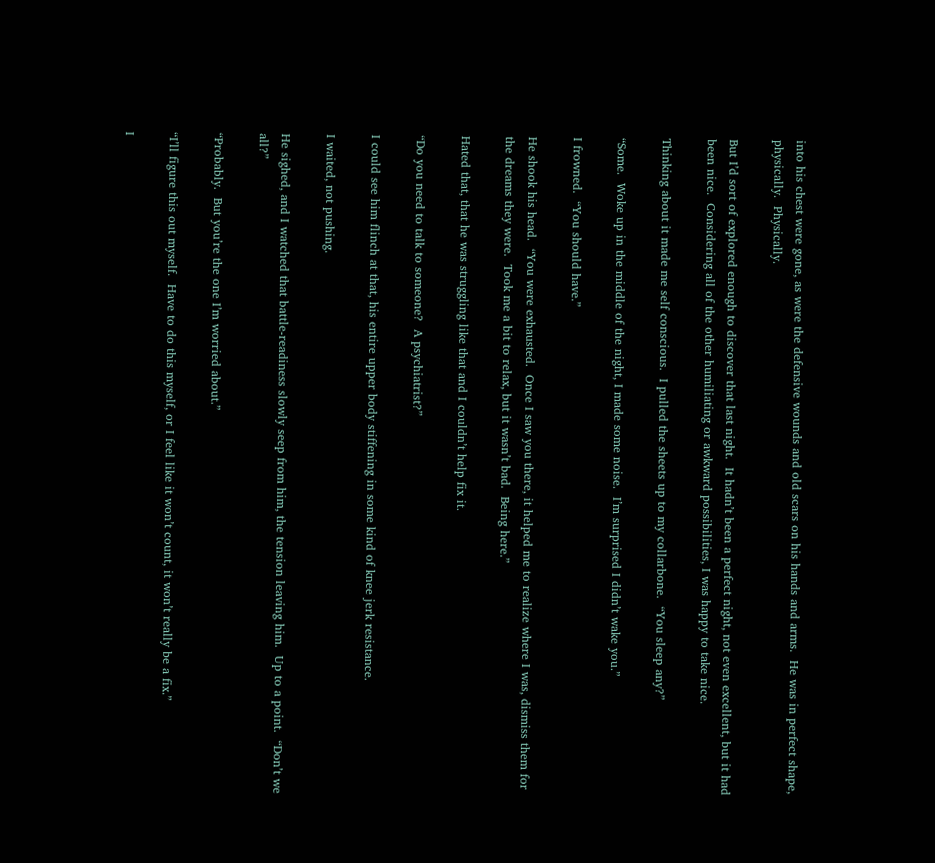into his chest were gone, as were the defensive wounds and old scars on his hands and arms.  He was in perfect shape, physically.  Physically.

But I’d sort of explored enough to discover that last night.  It hadn’t been a perfect night, not even excellent, but it had been nice.  Considering all of the other humiliating or awkward possibilities, I was happy to take nice.

Thinking about it made me self conscious.  I pulled the sheets up to my collarbone.  “You sleep any?”

“Some.  Woke up in the middle of the night, I made some noise.  I’m surprised I didn’t wake you.”

I frowned.  “You should have.”

He shook his head.  “You were exhausted.  Once I saw you there, it helped me to realize where I was, dismiss them for the dreams they were.  Took me a bit to relax, but it wasn’t bad.  Being here.”

Hated that, that he was struggling like that and I couldn’t help fix it.

“Do you need to talk to someone?  A psychiatrist?”

I could see him flinch at that, his entire upper body stiffening in some kind of knee jerk resistance.

I waited, not pushing.

He sighed, and I watched that battle-readiness slowly seep from him, the tension leaving him.  Up to a point.  “Don’t we all?”

“Probably.  But you’re the one I’m worried about.”

“I’ll figure this out myself.  Have to do this myself, or I feel like it won’t count, it won’t really be a fix.”

I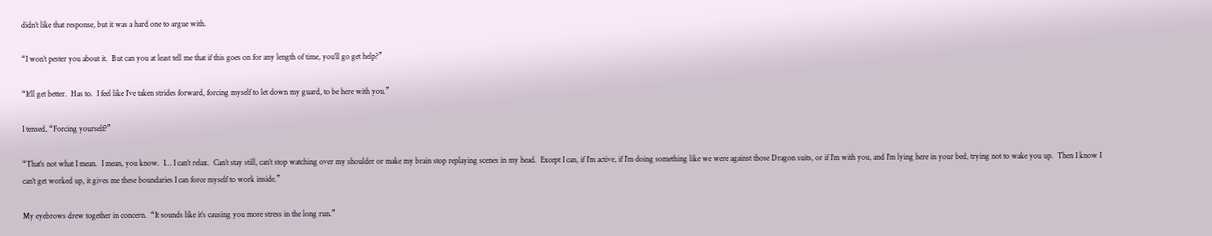didn’t like that response, but it was a hard one to argue with.

“I won’t pester you about it.  But can you at least tell me that if this goes on for any length of time, you’ll go get help?”

“It’ll get better.  Has to.  I feel like I’ve taken strides forward, forcing myself to let down my guard, to be here with you.”

I tensed, “Forcing yourself?”

“That’s not what I mean.  I mean, you know.  I… I can’t relax.  Can’t stay still, can’t stop watching over my shoulder or make my brain stop replaying scenes in my head.  Except I can, if I’m active, if I’m doing something like we were against those Dragon suits, or if I’m with you, and I’m lying here in your bed, trying not to wake you up.  Then I know I can’t get worked up, it gives me these boundaries I can force myself to work inside.”

My eyebrows drew together in concern.  “It sounds like it’s causing you more stress in the long run.”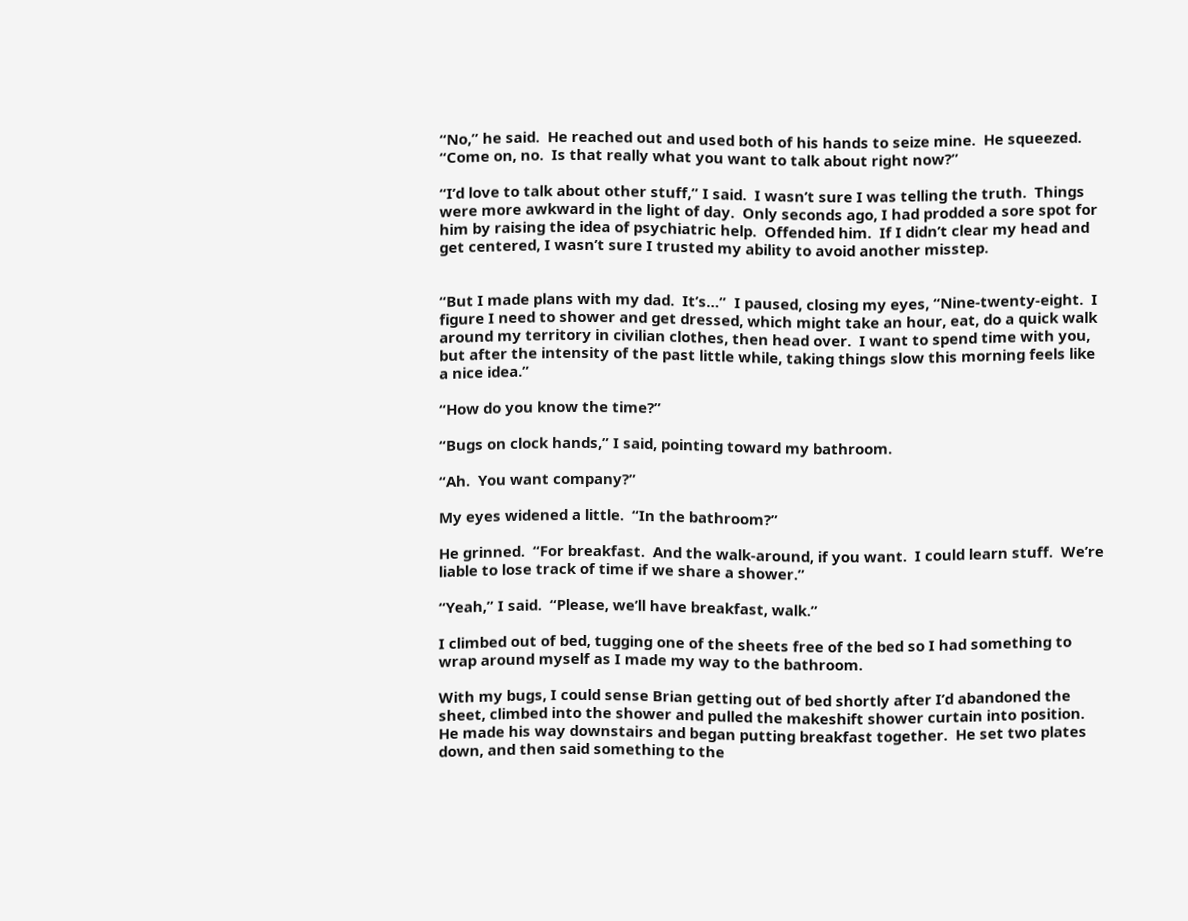“No,” he said.  He reached out and used both of his hands to seize mine.  He squeezed.  “Come on, no.  Is that really what you want to talk about right now?”

“I’d love to talk about other stuff,” I said.  I wasn’t sure I was telling the truth.  Things were more awkward in the light of day.  Only seconds ago, I had prodded a sore spot for him by raising the idea of psychiatric help.  Offended him.  If I didn’t clear my head and get centered, I wasn’t sure I trusted my ability to avoid another misstep.


“But I made plans with my dad.  It’s…”  I paused, closing my eyes, “Nine-twenty-eight.  I figure I need to shower and get dressed, which might take an hour, eat, do a quick walk around my territory in civilian clothes, then head over.  I want to spend time with you, but after the intensity of the past little while, taking things slow this morning feels like a nice idea.”

“How do you know the time?”

“Bugs on clock hands,” I said, pointing toward my bathroom.

“Ah.  You want company?”

My eyes widened a little.  “In the bathroom?”

He grinned.  “For breakfast.  And the walk-around, if you want.  I could learn stuff.  We’re liable to lose track of time if we share a shower.”

“Yeah,” I said.  “Please, we’ll have breakfast, walk.”

I climbed out of bed, tugging one of the sheets free of the bed so I had something to wrap around myself as I made my way to the bathroom.

With my bugs, I could sense Brian getting out of bed shortly after I’d abandoned the sheet, climbed into the shower and pulled the makeshift shower curtain into position.  He made his way downstairs and began putting breakfast together.  He set two plates down, and then said something to the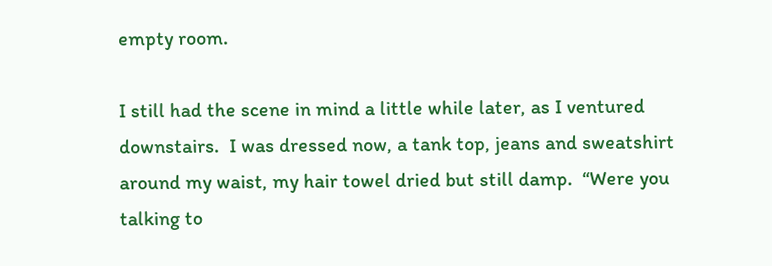empty room.

I still had the scene in mind a little while later, as I ventured downstairs.  I was dressed now, a tank top, jeans and sweatshirt around my waist, my hair towel dried but still damp.  “Were you talking to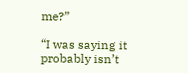me?”

“I was saying it probably isn’t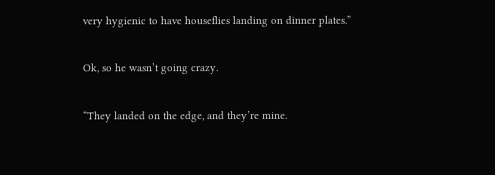very hygienic to have houseflies landing on dinner plates.”

Ok, so he wasn’t going crazy.

“They landed on the edge, and they’re mine.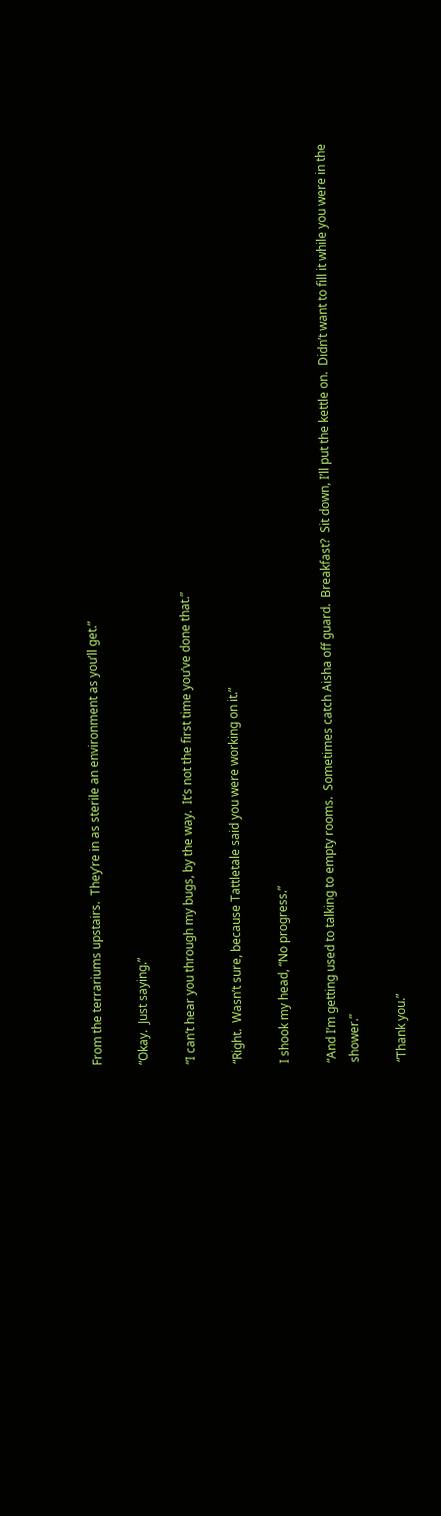From the terrariums upstairs.  They’re in as sterile an environment as you’ll get.”

“Okay.  Just saying.”

“I can’t hear you through my bugs, by the way.  It’s not the first time you’ve done that.”

“Right.  Wasn’t sure, because Tattletale said you were working on it.”

I shook my head, “No progress.”

“And I’m getting used to talking to empty rooms.  Sometimes catch Aisha off guard.  Breakfast?  Sit down, I’ll put the kettle on.  Didn’t want to fill it while you were in the shower.”

“Thank you.”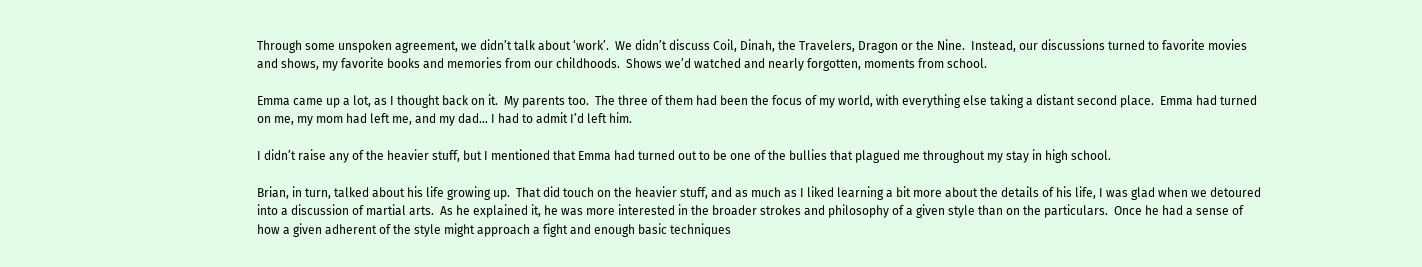Through some unspoken agreement, we didn’t talk about ‘work’.  We didn’t discuss Coil, Dinah, the Travelers, Dragon or the Nine.  Instead, our discussions turned to favorite movies and shows, my favorite books and memories from our childhoods.  Shows we’d watched and nearly forgotten, moments from school.

Emma came up a lot, as I thought back on it.  My parents too.  The three of them had been the focus of my world, with everything else taking a distant second place.  Emma had turned on me, my mom had left me, and my dad… I had to admit I’d left him.

I didn’t raise any of the heavier stuff, but I mentioned that Emma had turned out to be one of the bullies that plagued me throughout my stay in high school.

Brian, in turn, talked about his life growing up.  That did touch on the heavier stuff, and as much as I liked learning a bit more about the details of his life, I was glad when we detoured into a discussion of martial arts.  As he explained it, he was more interested in the broader strokes and philosophy of a given style than on the particulars.  Once he had a sense of how a given adherent of the style might approach a fight and enough basic techniques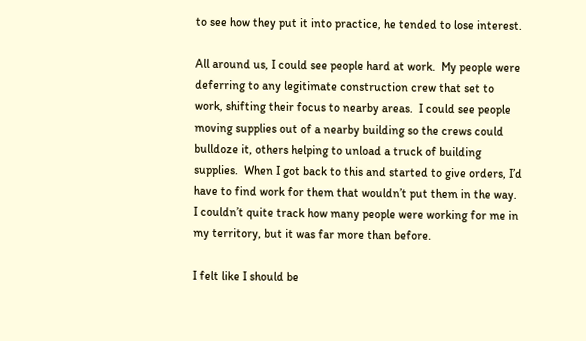to see how they put it into practice, he tended to lose interest.

All around us, I could see people hard at work.  My people were deferring to any legitimate construction crew that set to work, shifting their focus to nearby areas.  I could see people moving supplies out of a nearby building so the crews could bulldoze it, others helping to unload a truck of building supplies.  When I got back to this and started to give orders, I’d have to find work for them that wouldn’t put them in the way.  I couldn’t quite track how many people were working for me in my territory, but it was far more than before.

I felt like I should be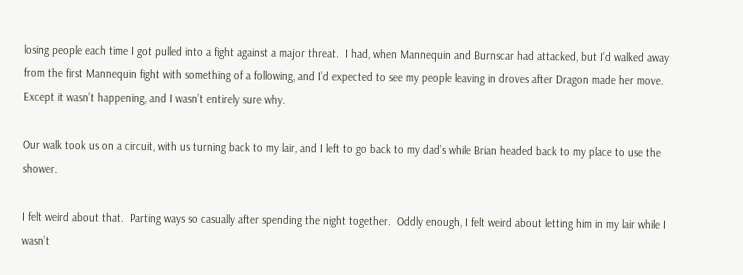losing people each time I got pulled into a fight against a major threat.  I had, when Mannequin and Burnscar had attacked, but I’d walked away from the first Mannequin fight with something of a following, and I’d expected to see my people leaving in droves after Dragon made her move.  Except it wasn’t happening, and I wasn’t entirely sure why.

Our walk took us on a circuit, with us turning back to my lair, and I left to go back to my dad’s while Brian headed back to my place to use the shower.

I felt weird about that.  Parting ways so casually after spending the night together.  Oddly enough, I felt weird about letting him in my lair while I wasn’t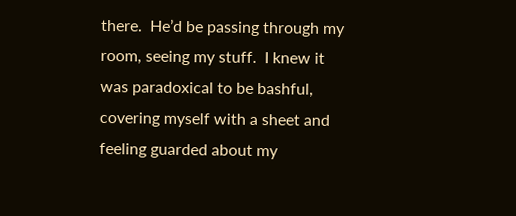there.  He’d be passing through my room, seeing my stuff.  I knew it was paradoxical to be bashful, covering myself with a sheet and feeling guarded about my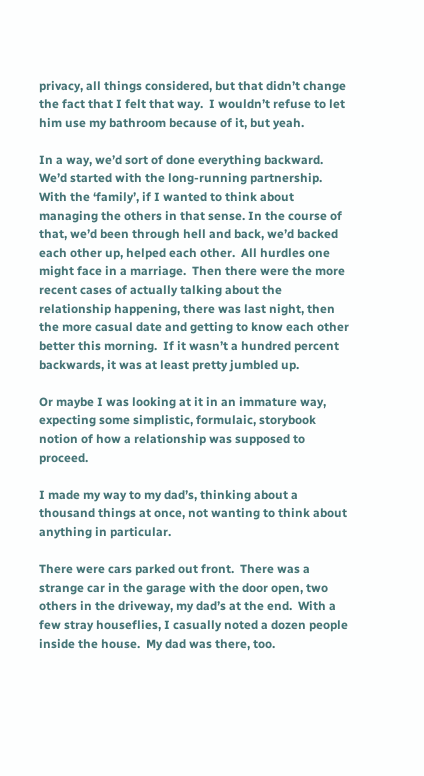privacy, all things considered, but that didn’t change the fact that I felt that way.  I wouldn’t refuse to let him use my bathroom because of it, but yeah.

In a way, we’d sort of done everything backward.  We’d started with the long-running partnership.  With the ‘family’, if I wanted to think about managing the others in that sense. In the course of that, we’d been through hell and back, we’d backed each other up, helped each other.  All hurdles one might face in a marriage.  Then there were the more recent cases of actually talking about the relationship happening, there was last night, then the more casual date and getting to know each other better this morning.  If it wasn’t a hundred percent backwards, it was at least pretty jumbled up.

Or maybe I was looking at it in an immature way, expecting some simplistic, formulaic, storybook notion of how a relationship was supposed to proceed.

I made my way to my dad’s, thinking about a thousand things at once, not wanting to think about anything in particular.

There were cars parked out front.  There was a strange car in the garage with the door open, two others in the driveway, my dad’s at the end.  With a few stray houseflies, I casually noted a dozen people inside the house.  My dad was there, too.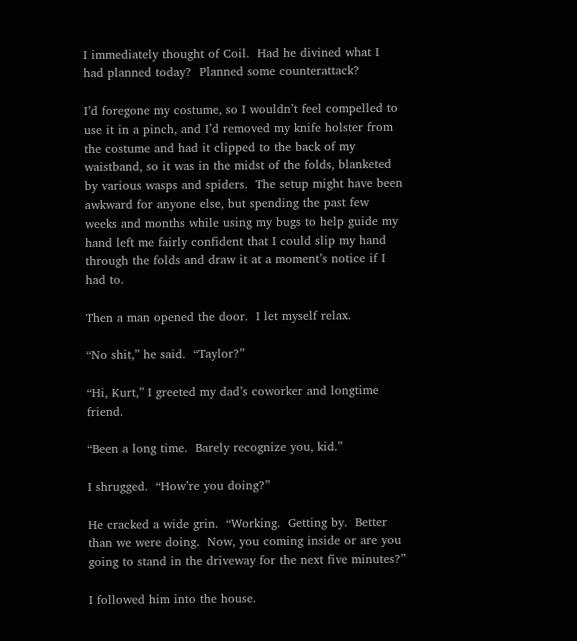I immediately thought of Coil.  Had he divined what I had planned today?  Planned some counterattack?

I’d foregone my costume, so I wouldn’t feel compelled to use it in a pinch, and I’d removed my knife holster from the costume and had it clipped to the back of my waistband, so it was in the midst of the folds, blanketed by various wasps and spiders.  The setup might have been awkward for anyone else, but spending the past few weeks and months while using my bugs to help guide my hand left me fairly confident that I could slip my hand through the folds and draw it at a moment’s notice if I had to.

Then a man opened the door.  I let myself relax.

“No shit,” he said.  “Taylor?”

“Hi, Kurt,” I greeted my dad’s coworker and longtime friend.

“Been a long time.  Barely recognize you, kid.”

I shrugged.  “How’re you doing?”

He cracked a wide grin.  “Working.  Getting by.  Better than we were doing.  Now, you coming inside or are you going to stand in the driveway for the next five minutes?”

I followed him into the house.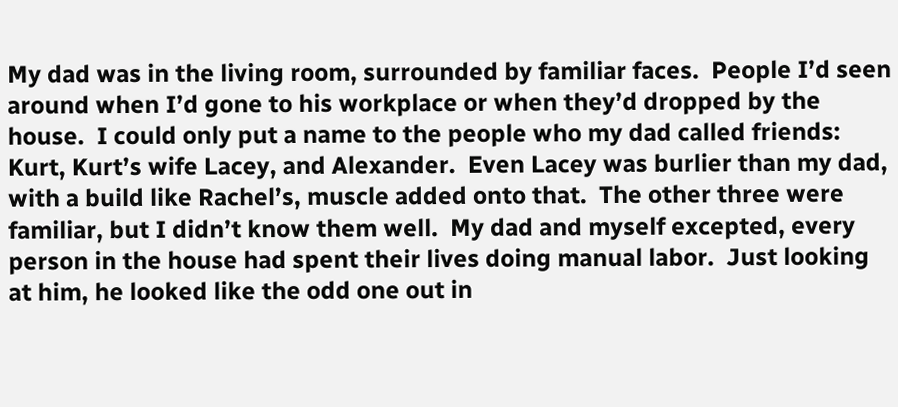My dad was in the living room, surrounded by familiar faces.  People I’d seen around when I’d gone to his workplace or when they’d dropped by the house.  I could only put a name to the people who my dad called friends: Kurt, Kurt’s wife Lacey, and Alexander.  Even Lacey was burlier than my dad, with a build like Rachel’s, muscle added onto that.  The other three were familiar, but I didn’t know them well.  My dad and myself excepted, every person in the house had spent their lives doing manual labor.  Just looking at him, he looked like the odd one out in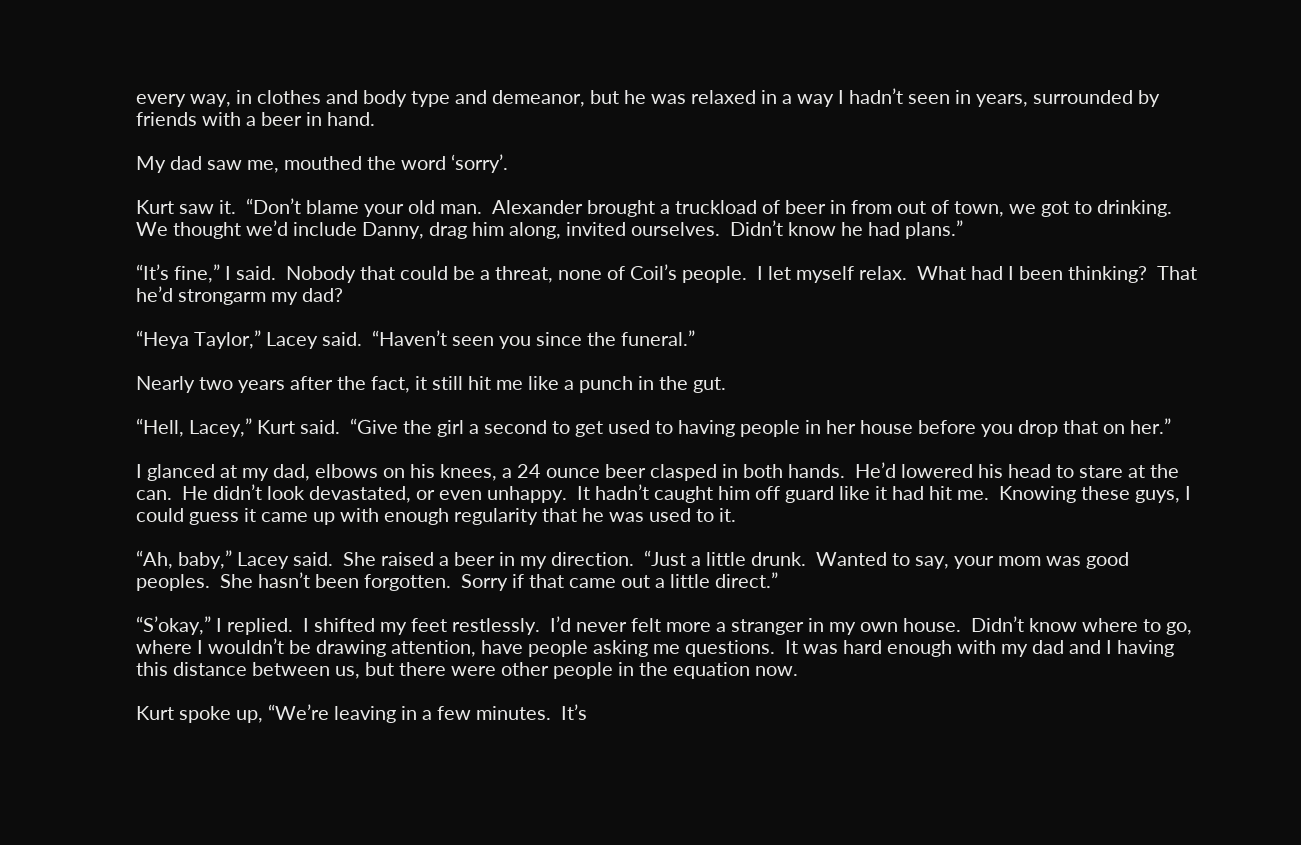every way, in clothes and body type and demeanor, but he was relaxed in a way I hadn’t seen in years, surrounded by friends with a beer in hand.

My dad saw me, mouthed the word ‘sorry’.

Kurt saw it.  “Don’t blame your old man.  Alexander brought a truckload of beer in from out of town, we got to drinking.  We thought we’d include Danny, drag him along, invited ourselves.  Didn’t know he had plans.”

“It’s fine,” I said.  Nobody that could be a threat, none of Coil’s people.  I let myself relax.  What had I been thinking?  That he’d strongarm my dad?

“Heya Taylor,” Lacey said.  “Haven’t seen you since the funeral.”

Nearly two years after the fact, it still hit me like a punch in the gut.

“Hell, Lacey,” Kurt said.  “Give the girl a second to get used to having people in her house before you drop that on her.”

I glanced at my dad, elbows on his knees, a 24 ounce beer clasped in both hands.  He’d lowered his head to stare at the can.  He didn’t look devastated, or even unhappy.  It hadn’t caught him off guard like it had hit me.  Knowing these guys, I could guess it came up with enough regularity that he was used to it.

“Ah, baby,” Lacey said.  She raised a beer in my direction.  “Just a little drunk.  Wanted to say, your mom was good peoples.  She hasn’t been forgotten.  Sorry if that came out a little direct.”

“S’okay,” I replied.  I shifted my feet restlessly.  I’d never felt more a stranger in my own house.  Didn’t know where to go, where I wouldn’t be drawing attention, have people asking me questions.  It was hard enough with my dad and I having this distance between us, but there were other people in the equation now.

Kurt spoke up, “We’re leaving in a few minutes.  It’s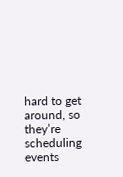hard to get around, so they’re scheduling events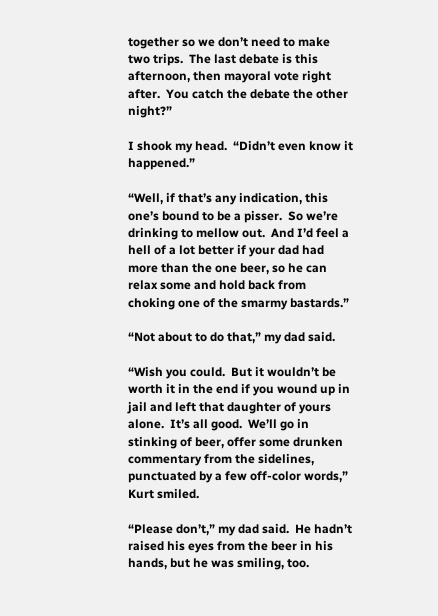together so we don’t need to make two trips.  The last debate is this afternoon, then mayoral vote right after.  You catch the debate the other night?”

I shook my head.  “Didn’t even know it happened.”

“Well, if that’s any indication, this one’s bound to be a pisser.  So we’re drinking to mellow out.  And I’d feel a hell of a lot better if your dad had more than the one beer, so he can relax some and hold back from choking one of the smarmy bastards.”

“Not about to do that,” my dad said.

“Wish you could.  But it wouldn’t be worth it in the end if you wound up in jail and left that daughter of yours alone.  It’s all good.  We’ll go in stinking of beer, offer some drunken commentary from the sidelines, punctuated by a few off-color words,” Kurt smiled.

“Please don’t,” my dad said.  He hadn’t raised his eyes from the beer in his hands, but he was smiling, too.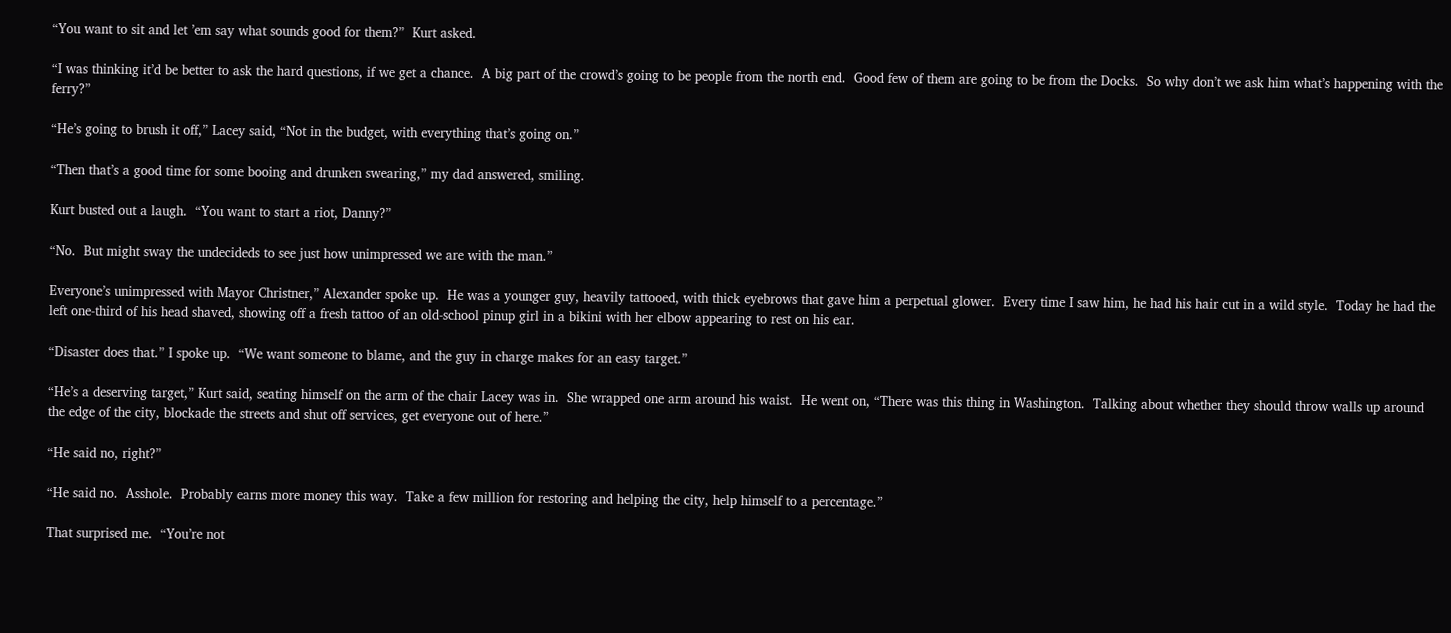“You want to sit and let ’em say what sounds good for them?”  Kurt asked.

“I was thinking it’d be better to ask the hard questions, if we get a chance.  A big part of the crowd’s going to be people from the north end.  Good few of them are going to be from the Docks.  So why don’t we ask him what’s happening with the ferry?”

“He’s going to brush it off,” Lacey said, “Not in the budget, with everything that’s going on.”

“Then that’s a good time for some booing and drunken swearing,” my dad answered, smiling.

Kurt busted out a laugh.  “You want to start a riot, Danny?”

“No.  But might sway the undecideds to see just how unimpressed we are with the man.”

Everyone’s unimpressed with Mayor Christner,” Alexander spoke up.  He was a younger guy, heavily tattooed, with thick eyebrows that gave him a perpetual glower.  Every time I saw him, he had his hair cut in a wild style.  Today he had the left one-third of his head shaved, showing off a fresh tattoo of an old-school pinup girl in a bikini with her elbow appearing to rest on his ear.

“Disaster does that.” I spoke up.  “We want someone to blame, and the guy in charge makes for an easy target.”

“He’s a deserving target,” Kurt said, seating himself on the arm of the chair Lacey was in.  She wrapped one arm around his waist.  He went on, “There was this thing in Washington.  Talking about whether they should throw walls up around the edge of the city, blockade the streets and shut off services, get everyone out of here.”

“He said no, right?”

“He said no.  Asshole.  Probably earns more money this way.  Take a few million for restoring and helping the city, help himself to a percentage.”

That surprised me.  “You’re not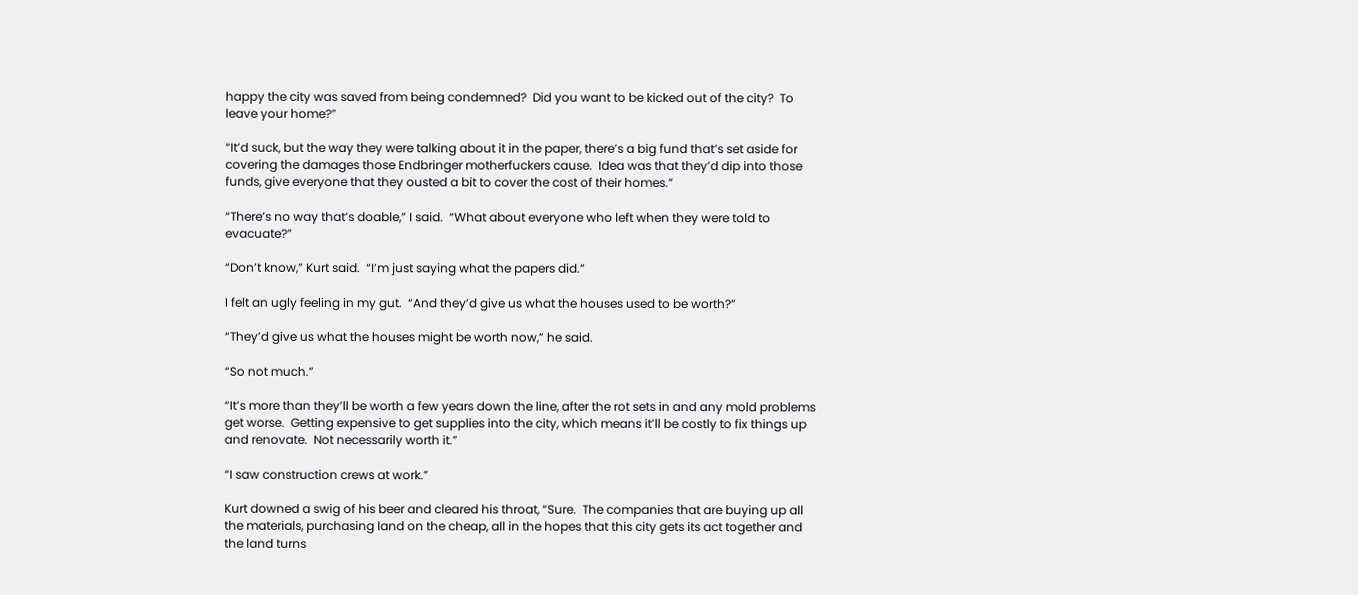happy the city was saved from being condemned?  Did you want to be kicked out of the city?  To leave your home?”

“It’d suck, but the way they were talking about it in the paper, there’s a big fund that’s set aside for covering the damages those Endbringer motherfuckers cause.  Idea was that they’d dip into those funds, give everyone that they ousted a bit to cover the cost of their homes.”

“There’s no way that’s doable,” I said.  “What about everyone who left when they were told to evacuate?”

“Don’t know,” Kurt said.  “I’m just saying what the papers did.”

I felt an ugly feeling in my gut.  “And they’d give us what the houses used to be worth?”

“They’d give us what the houses might be worth now,” he said.

“So not much.”

“It’s more than they’ll be worth a few years down the line, after the rot sets in and any mold problems get worse.  Getting expensive to get supplies into the city, which means it’ll be costly to fix things up and renovate.  Not necessarily worth it.”

“I saw construction crews at work.”

Kurt downed a swig of his beer and cleared his throat, “Sure.  The companies that are buying up all the materials, purchasing land on the cheap, all in the hopes that this city gets its act together and the land turns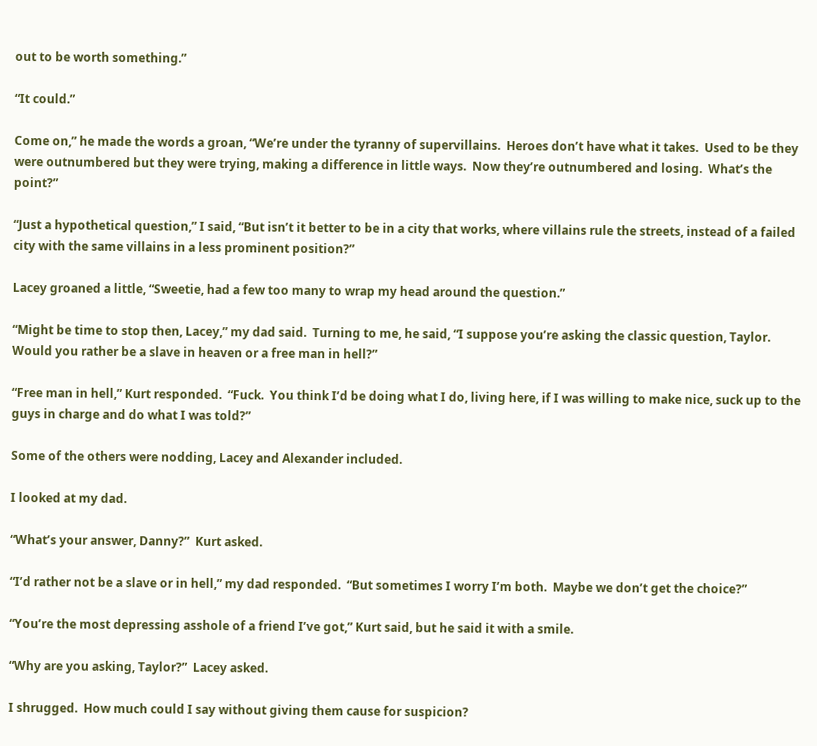out to be worth something.”

“It could.”

Come on,” he made the words a groan, “We’re under the tyranny of supervillains.  Heroes don’t have what it takes.  Used to be they were outnumbered but they were trying, making a difference in little ways.  Now they’re outnumbered and losing.  What’s the point?”

“Just a hypothetical question,” I said, “But isn’t it better to be in a city that works, where villains rule the streets, instead of a failed city with the same villains in a less prominent position?”

Lacey groaned a little, “Sweetie, had a few too many to wrap my head around the question.”

“Might be time to stop then, Lacey,” my dad said.  Turning to me, he said, “I suppose you’re asking the classic question, Taylor.  Would you rather be a slave in heaven or a free man in hell?”

“Free man in hell,” Kurt responded.  “Fuck.  You think I’d be doing what I do, living here, if I was willing to make nice, suck up to the guys in charge and do what I was told?”

Some of the others were nodding, Lacey and Alexander included.

I looked at my dad.

“What’s your answer, Danny?”  Kurt asked.

“I’d rather not be a slave or in hell,” my dad responded.  “But sometimes I worry I’m both.  Maybe we don’t get the choice?”

“You’re the most depressing asshole of a friend I’ve got,” Kurt said, but he said it with a smile.

“Why are you asking, Taylor?”  Lacey asked.

I shrugged.  How much could I say without giving them cause for suspicion?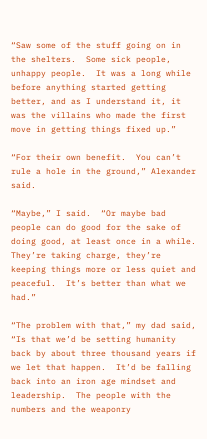“Saw some of the stuff going on in the shelters.  Some sick people, unhappy people.  It was a long while before anything started getting better, and as I understand it, it was the villains who made the first move in getting things fixed up.”

“For their own benefit.  You can’t rule a hole in the ground,” Alexander said.

“Maybe,” I said.  “Or maybe bad people can do good for the sake of doing good, at least once in a while.  They’re taking charge, they’re keeping things more or less quiet and peaceful.  It’s better than what we had.”

“The problem with that,” my dad said, “Is that we’d be setting humanity back by about three thousand years if we let that happen.  It’d be falling back into an iron age mindset and leadership.  The people with the numbers and the weaponry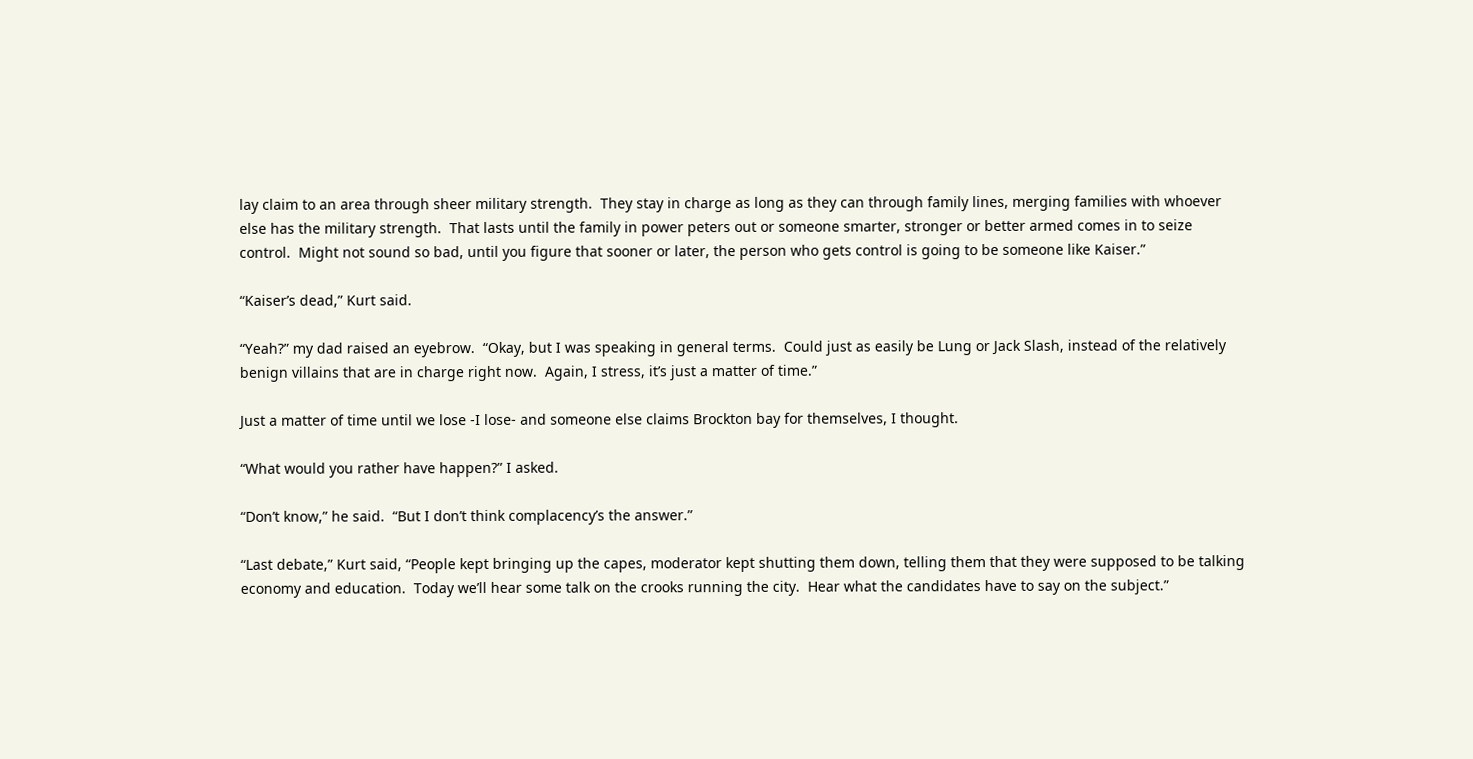lay claim to an area through sheer military strength.  They stay in charge as long as they can through family lines, merging families with whoever else has the military strength.  That lasts until the family in power peters out or someone smarter, stronger or better armed comes in to seize control.  Might not sound so bad, until you figure that sooner or later, the person who gets control is going to be someone like Kaiser.”

“Kaiser’s dead,” Kurt said.

“Yeah?” my dad raised an eyebrow.  “Okay, but I was speaking in general terms.  Could just as easily be Lung or Jack Slash, instead of the relatively benign villains that are in charge right now.  Again, I stress, it’s just a matter of time.”

Just a matter of time until we lose -I lose- and someone else claims Brockton bay for themselves, I thought.

“What would you rather have happen?” I asked.

“Don’t know,” he said.  “But I don’t think complacency’s the answer.”

“Last debate,” Kurt said, “People kept bringing up the capes, moderator kept shutting them down, telling them that they were supposed to be talking economy and education.  Today we’ll hear some talk on the crooks running the city.  Hear what the candidates have to say on the subject.”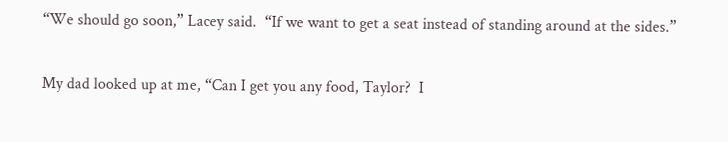“We should go soon,” Lacey said.  “If we want to get a seat instead of standing around at the sides.”

My dad looked up at me, “Can I get you any food, Taylor?  I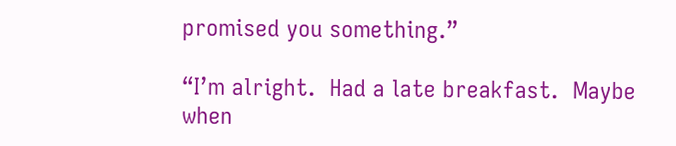promised you something.”

“I’m alright.  Had a late breakfast.  Maybe when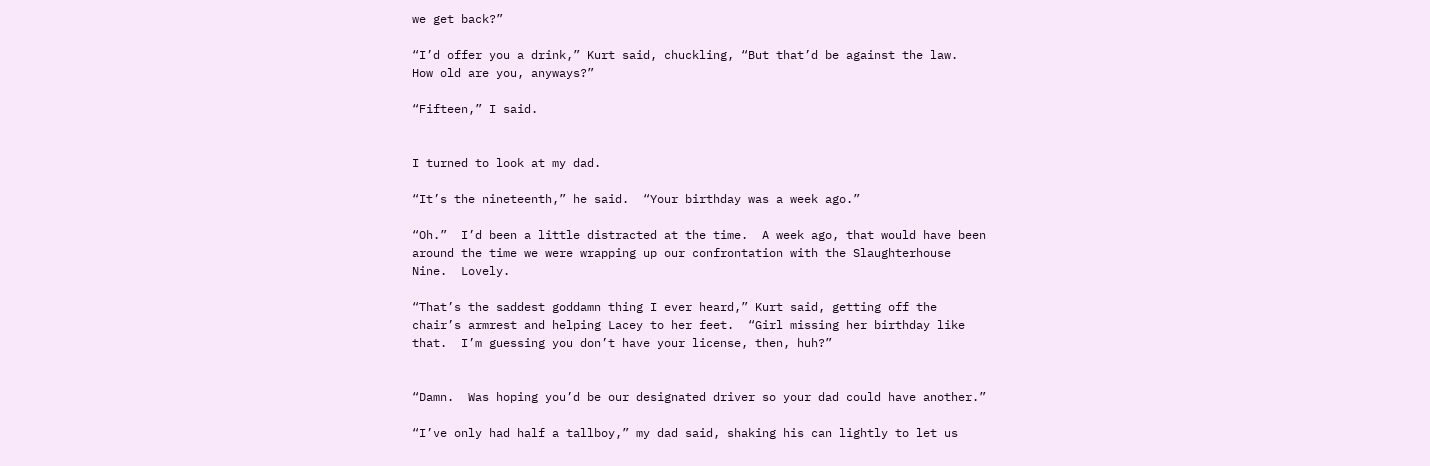we get back?”

“I’d offer you a drink,” Kurt said, chuckling, “But that’d be against the law.  How old are you, anyways?”

“Fifteen,” I said.


I turned to look at my dad.

“It’s the nineteenth,” he said.  “Your birthday was a week ago.”

“Oh.”  I’d been a little distracted at the time.  A week ago, that would have been around the time we were wrapping up our confrontation with the Slaughterhouse Nine.  Lovely.

“That’s the saddest goddamn thing I ever heard,” Kurt said, getting off the chair’s armrest and helping Lacey to her feet.  “Girl missing her birthday like that.  I’m guessing you don’t have your license, then, huh?”


“Damn.  Was hoping you’d be our designated driver so your dad could have another.”

“I’ve only had half a tallboy,” my dad said, shaking his can lightly to let us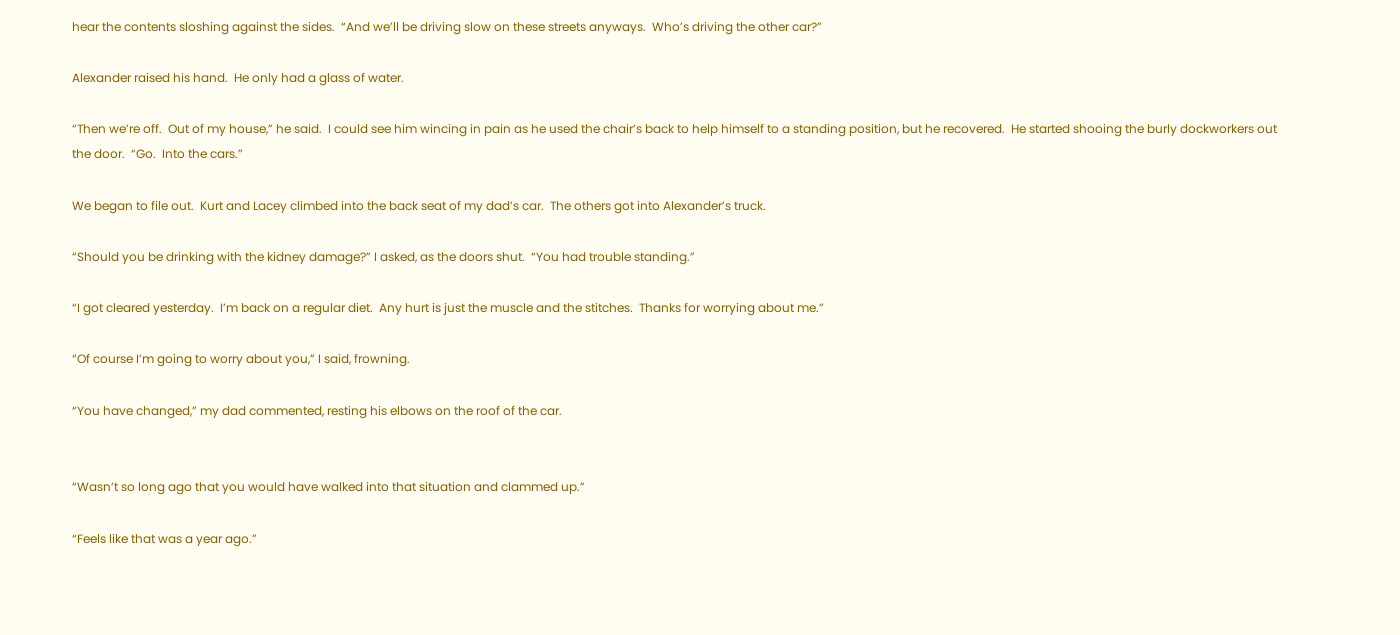hear the contents sloshing against the sides.  “And we’ll be driving slow on these streets anyways.  Who’s driving the other car?”

Alexander raised his hand.  He only had a glass of water.

“Then we’re off.  Out of my house,” he said.  I could see him wincing in pain as he used the chair’s back to help himself to a standing position, but he recovered.  He started shooing the burly dockworkers out the door.  “Go.  Into the cars.”

We began to file out.  Kurt and Lacey climbed into the back seat of my dad’s car.  The others got into Alexander’s truck.

“Should you be drinking with the kidney damage?” I asked, as the doors shut.  “You had trouble standing.”

“I got cleared yesterday.  I’m back on a regular diet.  Any hurt is just the muscle and the stitches.  Thanks for worrying about me.”

“Of course I’m going to worry about you,” I said, frowning.

“You have changed,” my dad commented, resting his elbows on the roof of the car.


“Wasn’t so long ago that you would have walked into that situation and clammed up.”

“Feels like that was a year ago.”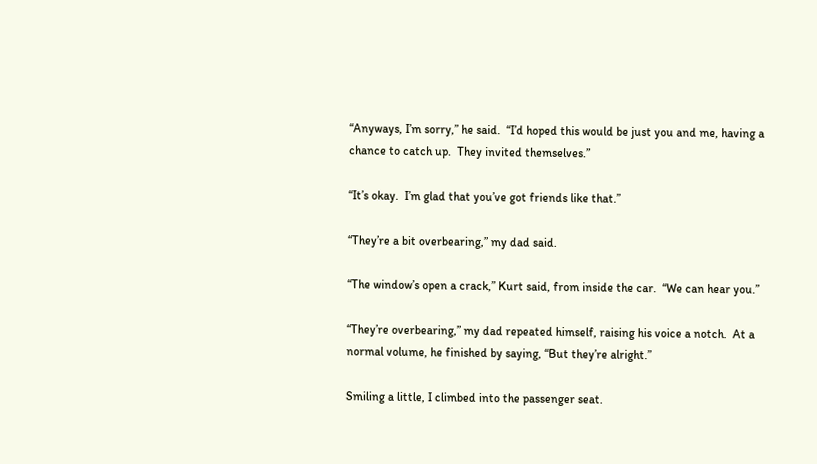“Anyways, I’m sorry,” he said.  “I’d hoped this would be just you and me, having a chance to catch up.  They invited themselves.”

“It’s okay.  I’m glad that you’ve got friends like that.”

“They’re a bit overbearing,” my dad said.

“The window’s open a crack,” Kurt said, from inside the car.  “We can hear you.”

“They’re overbearing,” my dad repeated himself, raising his voice a notch.  At a normal volume, he finished by saying, “But they’re alright.”

Smiling a little, I climbed into the passenger seat.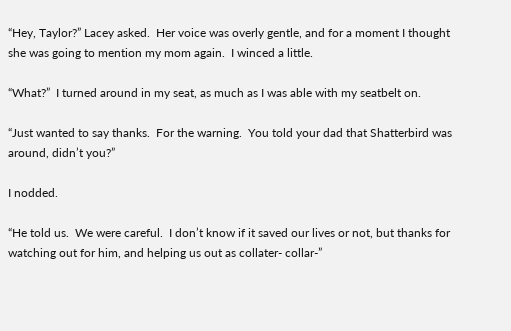“Hey, Taylor?” Lacey asked.  Her voice was overly gentle, and for a moment I thought she was going to mention my mom again.  I winced a little.

“What?”  I turned around in my seat, as much as I was able with my seatbelt on.

“Just wanted to say thanks.  For the warning.  You told your dad that Shatterbird was around, didn’t you?”

I nodded.

“He told us.  We were careful.  I don’t know if it saved our lives or not, but thanks for watching out for him, and helping us out as collater- collar-”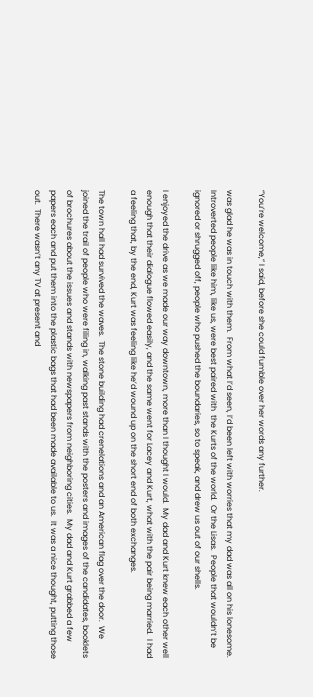“You’re welcome,” I said, before she could fumble over her words any further.

was glad he was in touch with them.  From what I’d seen, I’d been left with worries that my dad was all on his lonesome.  Introverted people like him, like us, were best paired with  the Kurts of the world.  Or the Lisas.  People that wouldn’t be ignored or shrugged off, people who pushed the boundaries, so to speak, and drew us out of our shells.

I enjoyed the drive as we made our way downtown, more than I thought I would.  My dad and Kurt knew each other well enough that their dialogue flowed easily, and the same went for Lacey and Kurt, what with the pair being married.  I had a feeling that, by the end, Kurt was feeling like he’d wound up on the short end of both exchanges.

The town hall had survived the waves.  The stone building had crenelations and an American flag over the door.  We joined the trail of people who were filing in, walking past stands with the posters and images of the candidates, booklets of brochures about the issues and stands with newspapers from neighboring cities.  My dad and Kurt grabbed a few papers each and put them into the plastic bags that had been made available to us.  It was a nice thought, putting those out.  There wasn’t any TV at present and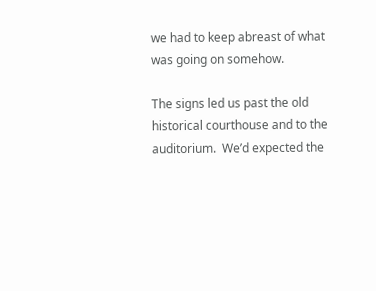we had to keep abreast of what was going on somehow.

The signs led us past the old historical courthouse and to the auditorium.  We’d expected the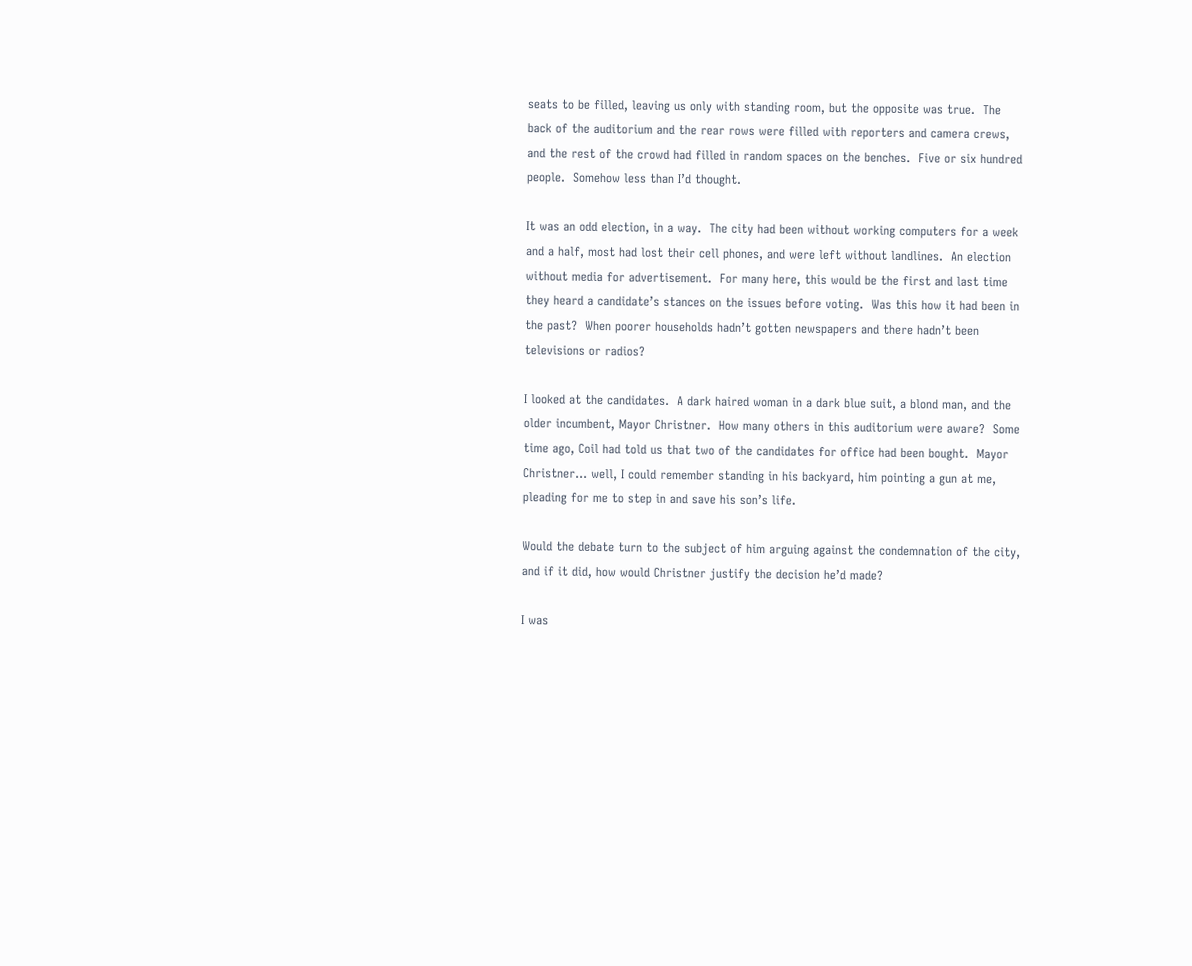seats to be filled, leaving us only with standing room, but the opposite was true.  The back of the auditorium and the rear rows were filled with reporters and camera crews, and the rest of the crowd had filled in random spaces on the benches.  Five or six hundred people.  Somehow less than I’d thought.

It was an odd election, in a way.  The city had been without working computers for a week and a half, most had lost their cell phones, and were left without landlines.  An election without media for advertisement.  For many here, this would be the first and last time they heard a candidate’s stances on the issues before voting.  Was this how it had been in the past?  When poorer households hadn’t gotten newspapers and there hadn’t been televisions or radios?

I looked at the candidates.  A dark haired woman in a dark blue suit, a blond man, and the older incumbent, Mayor Christner.  How many others in this auditorium were aware?  Some time ago, Coil had told us that two of the candidates for office had been bought.  Mayor Christner… well, I could remember standing in his backyard, him pointing a gun at me, pleading for me to step in and save his son’s life.

Would the debate turn to the subject of him arguing against the condemnation of the city, and if it did, how would Christner justify the decision he’d made?

I was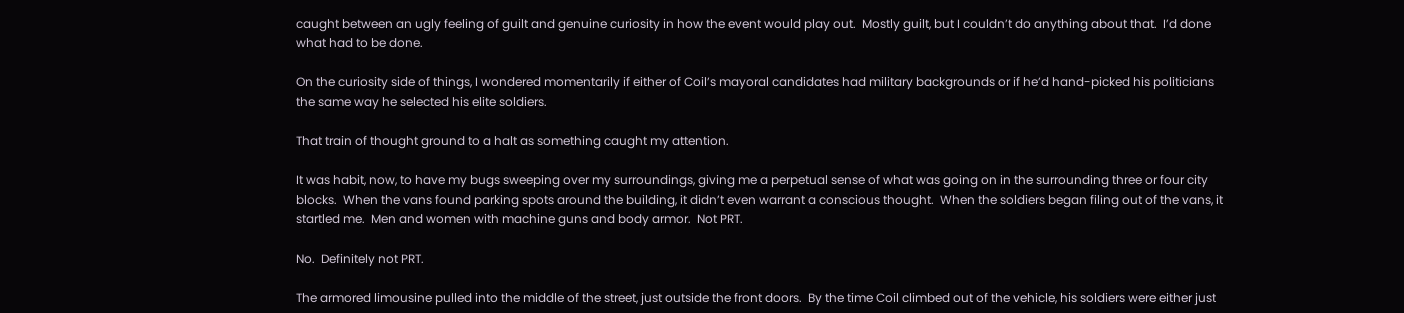caught between an ugly feeling of guilt and genuine curiosity in how the event would play out.  Mostly guilt, but I couldn’t do anything about that.  I’d done what had to be done.

On the curiosity side of things, I wondered momentarily if either of Coil’s mayoral candidates had military backgrounds or if he’d hand-picked his politicians the same way he selected his elite soldiers.

That train of thought ground to a halt as something caught my attention.

It was habit, now, to have my bugs sweeping over my surroundings, giving me a perpetual sense of what was going on in the surrounding three or four city blocks.  When the vans found parking spots around the building, it didn’t even warrant a conscious thought.  When the soldiers began filing out of the vans, it startled me.  Men and women with machine guns and body armor.  Not PRT.

No.  Definitely not PRT.

The armored limousine pulled into the middle of the street, just outside the front doors.  By the time Coil climbed out of the vehicle, his soldiers were either just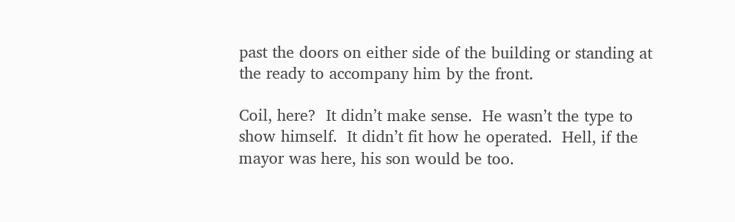past the doors on either side of the building or standing at the ready to accompany him by the front.

Coil, here?  It didn’t make sense.  He wasn’t the type to show himself.  It didn’t fit how he operated.  Hell, if the mayor was here, his son would be too.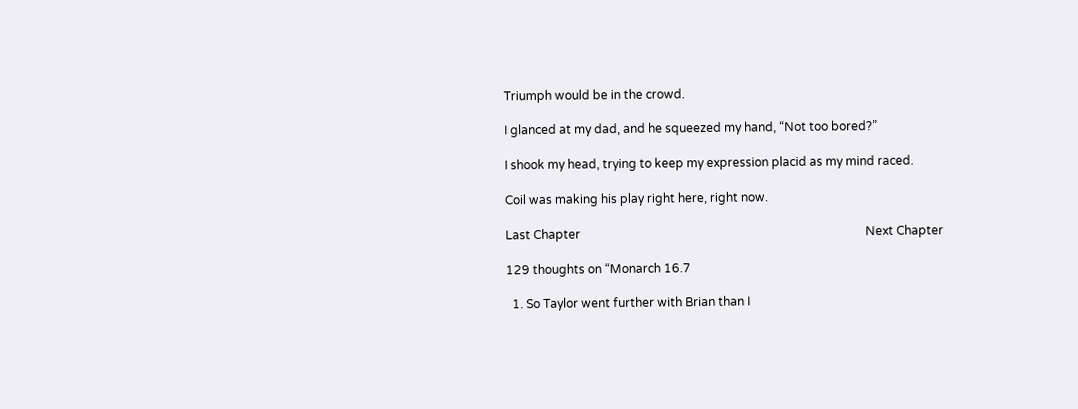Triumph would be in the crowd.

I glanced at my dad, and he squeezed my hand, “Not too bored?”

I shook my head, trying to keep my expression placid as my mind raced.

Coil was making his play right here, right now.

Last Chapter                                                                                               Next Chapter

129 thoughts on “Monarch 16.7

  1. So Taylor went further with Brian than I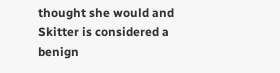thought she would and Skitter is considered a benign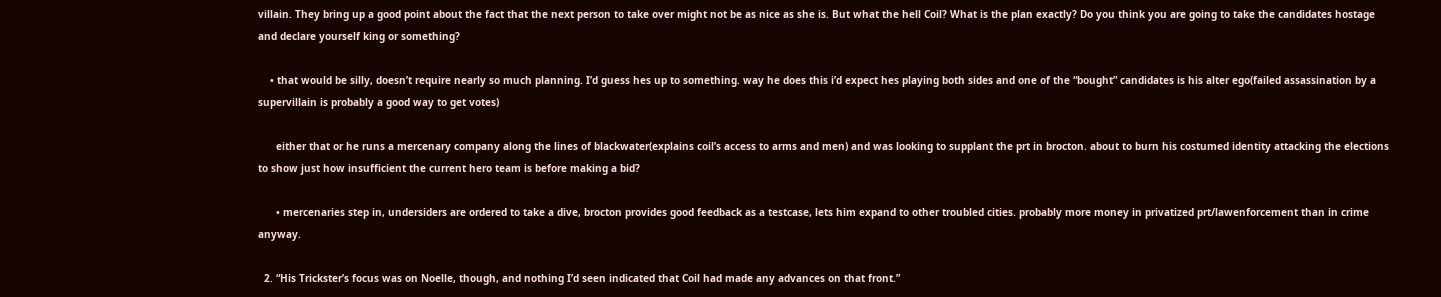villain. They bring up a good point about the fact that the next person to take over might not be as nice as she is. But what the hell Coil? What is the plan exactly? Do you think you are going to take the candidates hostage and declare yourself king or something?

    • that would be silly, doesn’t require nearly so much planning. I’d guess hes up to something. way he does this i’d expect hes playing both sides and one of the “bought” candidates is his alter ego(failed assassination by a supervillain is probably a good way to get votes)

      either that or he runs a mercenary company along the lines of blackwater(explains coil’s access to arms and men) and was looking to supplant the prt in brocton. about to burn his costumed identity attacking the elections to show just how insufficient the current hero team is before making a bid?

      • mercenaries step in, undersiders are ordered to take a dive, brocton provides good feedback as a testcase, lets him expand to other troubled cities. probably more money in privatized prt/lawenforcement than in crime anyway.

  2. “His Trickster’s focus was on Noelle, though, and nothing I’d seen indicated that Coil had made any advances on that front.”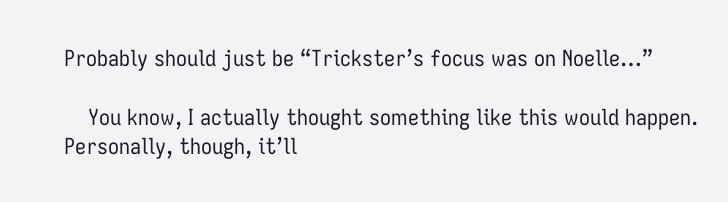Probably should just be “Trickster’s focus was on Noelle…”

    You know, I actually thought something like this would happen. Personally, though, it’ll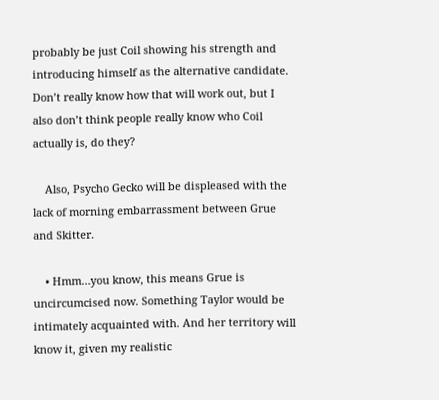probably be just Coil showing his strength and introducing himself as the alternative candidate. Don’t really know how that will work out, but I also don’t think people really know who Coil actually is, do they?

    Also, Psycho Gecko will be displeased with the lack of morning embarrassment between Grue and Skitter.

    • Hmm…you know, this means Grue is uncircumcised now. Something Taylor would be intimately acquainted with. And her territory will know it, given my realistic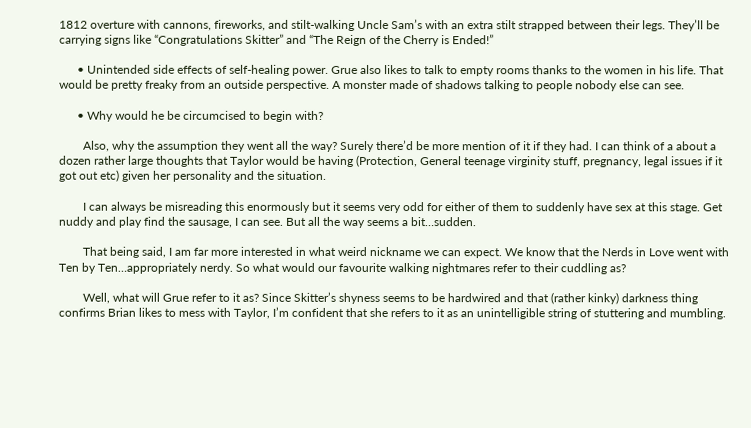1812 overture with cannons, fireworks, and stilt-walking Uncle Sam’s with an extra stilt strapped between their legs. They’ll be carrying signs like “Congratulations Skitter” and “The Reign of the Cherry is Ended!”

      • Unintended side effects of self-healing power. Grue also likes to talk to empty rooms thanks to the women in his life. That would be pretty freaky from an outside perspective. A monster made of shadows talking to people nobody else can see.

      • Why would he be circumcised to begin with?

        Also, why the assumption they went all the way? Surely there’d be more mention of it if they had. I can think of a about a dozen rather large thoughts that Taylor would be having (Protection, General teenage virginity stuff, pregnancy, legal issues if it got out etc) given her personality and the situation.

        I can always be misreading this enormously but it seems very odd for either of them to suddenly have sex at this stage. Get nuddy and play find the sausage, I can see. But all the way seems a bit…sudden.

        That being said, I am far more interested in what weird nickname we can expect. We know that the Nerds in Love went with Ten by Ten…appropriately nerdy. So what would our favourite walking nightmares refer to their cuddling as?

        Well, what will Grue refer to it as? Since Skitter’s shyness seems to be hardwired and that (rather kinky) darkness thing confirms Brian likes to mess with Taylor, I’m confident that she refers to it as an unintelligible string of stuttering and mumbling.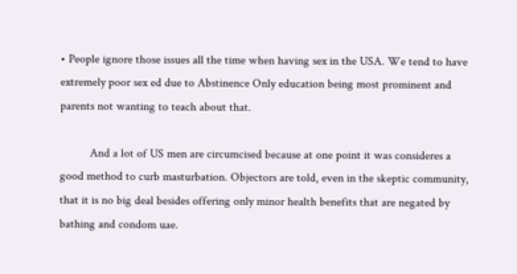• People ignore those issues all the time when having sex in the USA. We tend to have extremely poor sex ed due to Abstinence Only education being most prominent and parents not wanting to teach about that.

          And a lot of US men are circumcised because at one point it was consideres a good method to curb masturbation. Objectors are told, even in the skeptic community, that it is no big deal besides offering only minor health benefits that are negated by bathing and condom uae.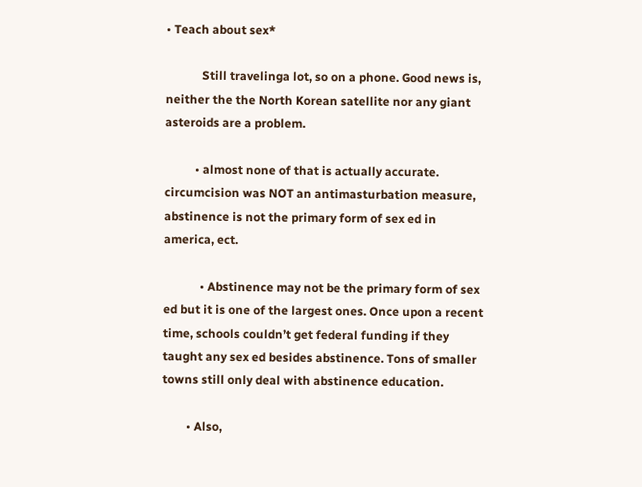• Teach about sex*

            Still travelinga lot, so on a phone. Good news is, neither the the North Korean satellite nor any giant asteroids are a problem.

          • almost none of that is actually accurate. circumcision was NOT an antimasturbation measure, abstinence is not the primary form of sex ed in america, ect.

            • Abstinence may not be the primary form of sex ed but it is one of the largest ones. Once upon a recent time, schools couldn’t get federal funding if they taught any sex ed besides abstinence. Tons of smaller towns still only deal with abstinence education.

        • Also,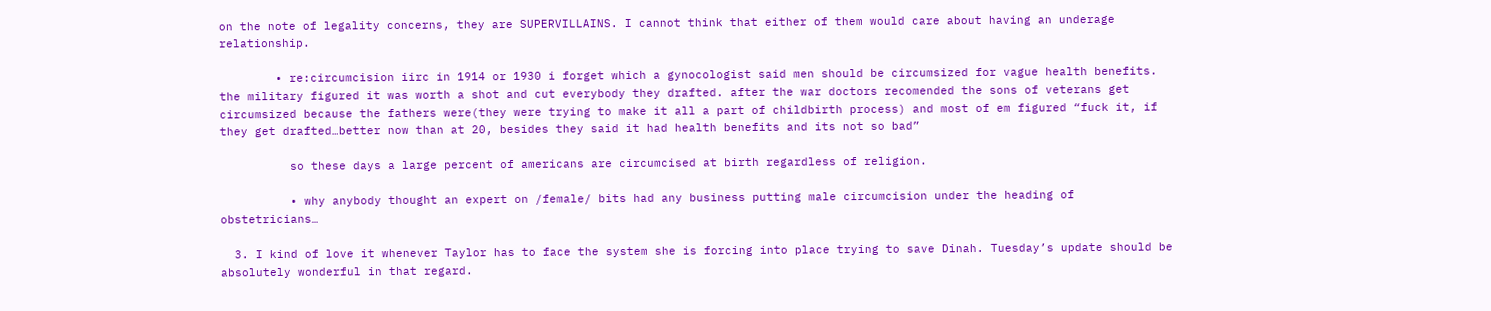on the note of legality concerns, they are SUPERVILLAINS. I cannot think that either of them would care about having an underage relationship.

        • re:circumcision iirc in 1914 or 1930 i forget which a gynocologist said men should be circumsized for vague health benefits. the military figured it was worth a shot and cut everybody they drafted. after the war doctors recomended the sons of veterans get circumsized because the fathers were(they were trying to make it all a part of childbirth process) and most of em figured “fuck it, if they get drafted…better now than at 20, besides they said it had health benefits and its not so bad”

          so these days a large percent of americans are circumcised at birth regardless of religion.

          • why anybody thought an expert on /female/ bits had any business putting male circumcision under the heading of obstetricians…

  3. I kind of love it whenever Taylor has to face the system she is forcing into place trying to save Dinah. Tuesday’s update should be absolutely wonderful in that regard.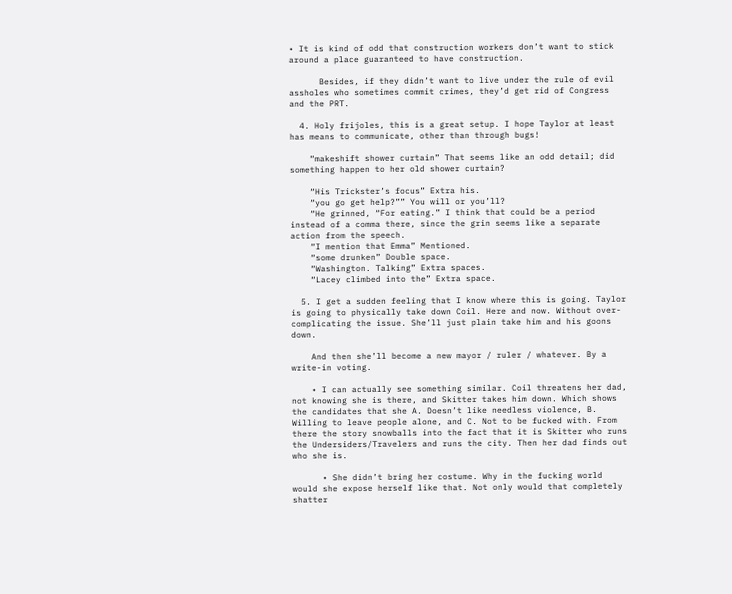• It is kind of odd that construction workers don’t want to stick around a place guaranteed to have construction.

      Besides, if they didn’t want to live under the rule of evil assholes who sometimes commit crimes, they’d get rid of Congress and the PRT.

  4. Holy frijoles, this is a great setup. I hope Taylor at least has means to communicate, other than through bugs!

    “makeshift shower curtain” That seems like an odd detail; did something happen to her old shower curtain?

    “His Trickster’s focus” Extra his.
    “you go get help?”” You will or you’ll?
    “He grinned, “For eating.” I think that could be a period instead of a comma there, since the grin seems like a separate action from the speech.
    “I mention that Emma” Mentioned.
    “some drunken” Double space.
    “Washington. Talking” Extra spaces.
    “Lacey climbed into the” Extra space.

  5. I get a sudden feeling that I know where this is going. Taylor is going to physically take down Coil. Here and now. Without over-complicating the issue. She’ll just plain take him and his goons down.

    And then she’ll become a new mayor / ruler / whatever. By a write-in voting.

    • I can actually see something similar. Coil threatens her dad, not knowing she is there, and Skitter takes him down. Which shows the candidates that she A. Doesn’t like needless violence, B. Willing to leave people alone, and C. Not to be fucked with. From there the story snowballs into the fact that it is Skitter who runs the Undersiders/Travelers and runs the city. Then her dad finds out who she is.

      • She didn’t bring her costume. Why in the fucking world would she expose herself like that. Not only would that completely shatter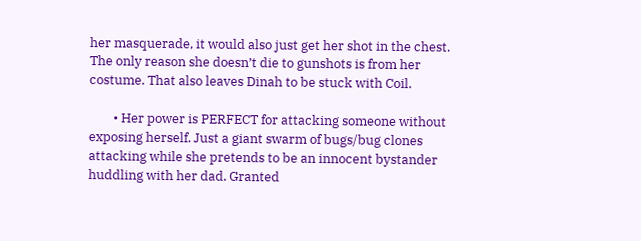her masquerade, it would also just get her shot in the chest. The only reason she doesn’t die to gunshots is from her costume. That also leaves Dinah to be stuck with Coil.

        • Her power is PERFECT for attacking someone without exposing herself. Just a giant swarm of bugs/bug clones attacking while she pretends to be an innocent bystander huddling with her dad. Granted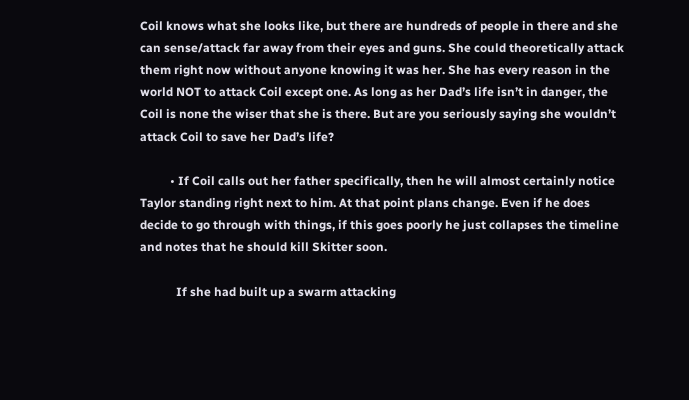Coil knows what she looks like, but there are hundreds of people in there and she can sense/attack far away from their eyes and guns. She could theoretically attack them right now without anyone knowing it was her. She has every reason in the world NOT to attack Coil except one. As long as her Dad’s life isn’t in danger, the Coil is none the wiser that she is there. But are you seriously saying she wouldn’t attack Coil to save her Dad’s life?

          • If Coil calls out her father specifically, then he will almost certainly notice Taylor standing right next to him. At that point plans change. Even if he does decide to go through with things, if this goes poorly he just collapses the timeline and notes that he should kill Skitter soon.

            If she had built up a swarm attacking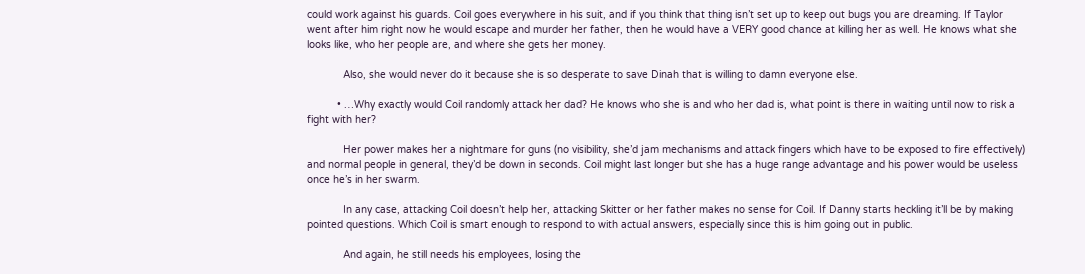could work against his guards. Coil goes everywhere in his suit, and if you think that thing isn’t set up to keep out bugs you are dreaming. If Taylor went after him right now he would escape and murder her father, then he would have a VERY good chance at killing her as well. He knows what she looks like, who her people are, and where she gets her money.

            Also, she would never do it because she is so desperate to save Dinah that is willing to damn everyone else.

          • …Why exactly would Coil randomly attack her dad? He knows who she is and who her dad is, what point is there in waiting until now to risk a fight with her?

            Her power makes her a nightmare for guns (no visibility, she’d jam mechanisms and attack fingers which have to be exposed to fire effectively) and normal people in general, they’d be down in seconds. Coil might last longer but she has a huge range advantage and his power would be useless once he’s in her swarm.

            In any case, attacking Coil doesn’t help her, attacking Skitter or her father makes no sense for Coil. If Danny starts heckling it’ll be by making pointed questions. Which Coil is smart enough to respond to with actual answers, especially since this is him going out in public.

            And again, he still needs his employees, losing the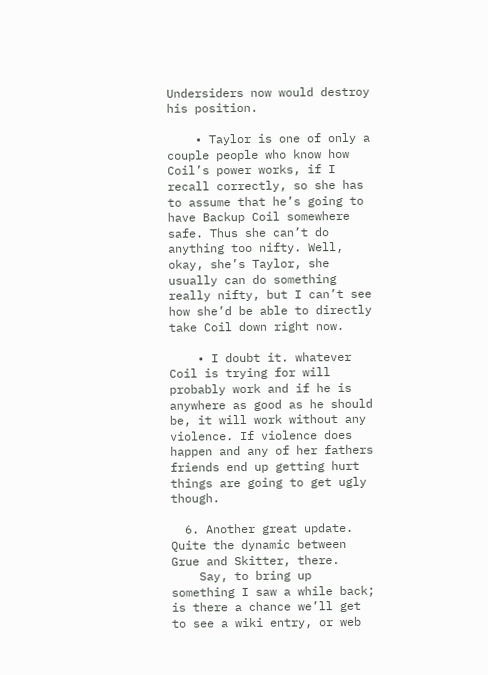Undersiders now would destroy his position.

    • Taylor is one of only a couple people who know how Coil’s power works, if I recall correctly, so she has to assume that he’s going to have Backup Coil somewhere safe. Thus she can’t do anything too nifty. Well, okay, she’s Taylor, she usually can do something really nifty, but I can’t see how she’d be able to directly take Coil down right now.

    • I doubt it. whatever Coil is trying for will probably work and if he is anywhere as good as he should be, it will work without any violence. If violence does happen and any of her fathers friends end up getting hurt things are going to get ugly though.

  6. Another great update. Quite the dynamic between Grue and Skitter, there.
    Say, to bring up something I saw a while back; is there a chance we’ll get to see a wiki entry, or web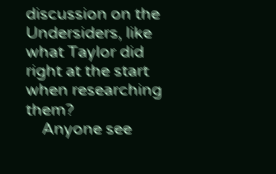discussion on the Undersiders, like what Taylor did right at the start when researching them?
    Anyone see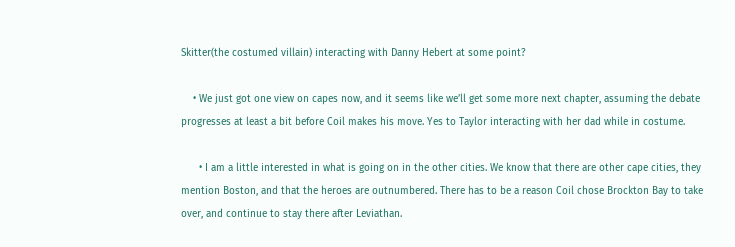Skitter(the costumed villain) interacting with Danny Hebert at some point?

    • We just got one view on capes now, and it seems like we’ll get some more next chapter, assuming the debate progresses at least a bit before Coil makes his move. Yes to Taylor interacting with her dad while in costume.

      • I am a little interested in what is going on in the other cities. We know that there are other cape cities, they mention Boston, and that the heroes are outnumbered. There has to be a reason Coil chose Brockton Bay to take over, and continue to stay there after Leviathan.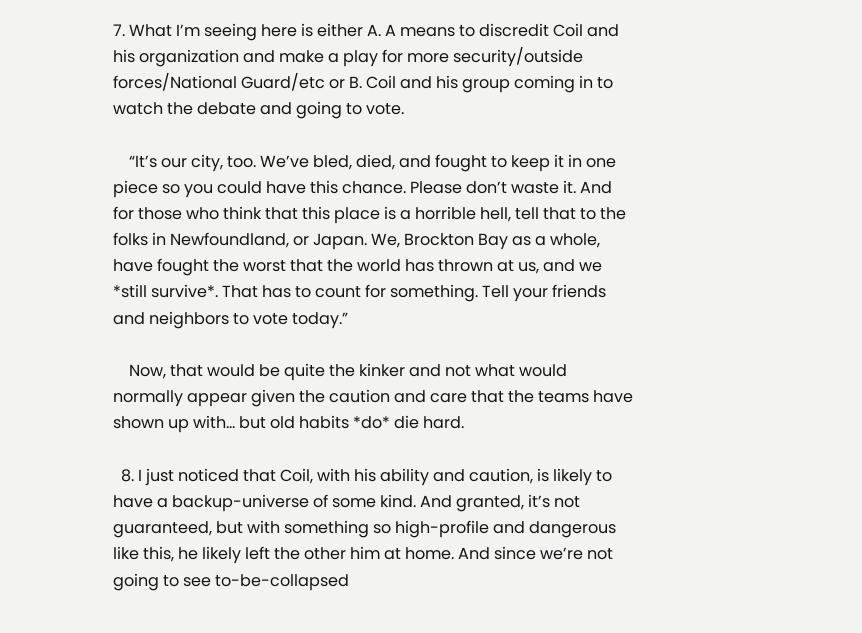7. What I’m seeing here is either A. A means to discredit Coil and his organization and make a play for more security/outside forces/National Guard/etc or B. Coil and his group coming in to watch the debate and going to vote.

    “It’s our city, too. We’ve bled, died, and fought to keep it in one piece so you could have this chance. Please don’t waste it. And for those who think that this place is a horrible hell, tell that to the folks in Newfoundland, or Japan. We, Brockton Bay as a whole, have fought the worst that the world has thrown at us, and we *still survive*. That has to count for something. Tell your friends and neighbors to vote today.”

    Now, that would be quite the kinker and not what would normally appear given the caution and care that the teams have shown up with… but old habits *do* die hard.

  8. I just noticed that Coil, with his ability and caution, is likely to have a backup-universe of some kind. And granted, it’s not guaranteed, but with something so high-profile and dangerous like this, he likely left the other him at home. And since we’re not going to see to-be-collapsed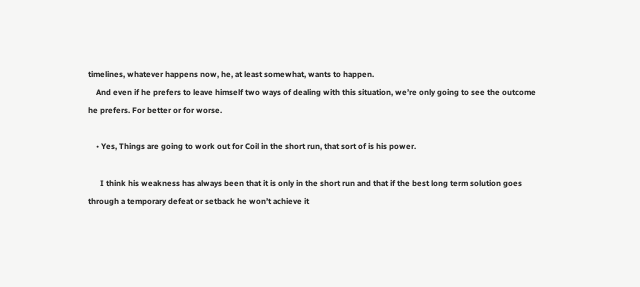timelines, whatever happens now, he, at least somewhat, wants to happen.
    And even if he prefers to leave himself two ways of dealing with this situation, we’re only going to see the outcome he prefers. For better or for worse.

    • Yes, Things are going to work out for Coil in the short run, that sort of is his power.

      I think his weakness has always been that it is only in the short run and that if the best long term solution goes through a temporary defeat or setback he won’t achieve it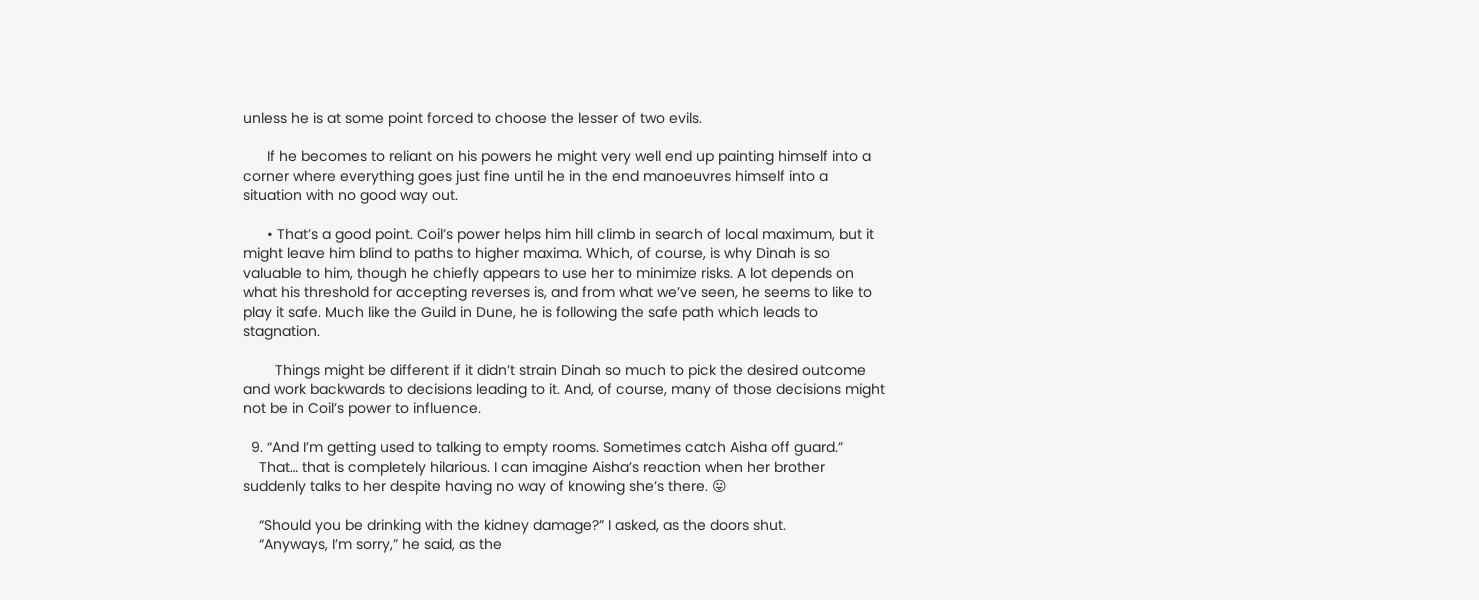unless he is at some point forced to choose the lesser of two evils.

      If he becomes to reliant on his powers he might very well end up painting himself into a corner where everything goes just fine until he in the end manoeuvres himself into a situation with no good way out.

      • That’s a good point. Coil’s power helps him hill climb in search of local maximum, but it might leave him blind to paths to higher maxima. Which, of course, is why Dinah is so valuable to him, though he chiefly appears to use her to minimize risks. A lot depends on what his threshold for accepting reverses is, and from what we’ve seen, he seems to like to play it safe. Much like the Guild in Dune, he is following the safe path which leads to stagnation.

        Things might be different if it didn’t strain Dinah so much to pick the desired outcome and work backwards to decisions leading to it. And, of course, many of those decisions might not be in Coil’s power to influence.

  9. “And I’m getting used to talking to empty rooms. Sometimes catch Aisha off guard.”
    That… that is completely hilarious. I can imagine Aisha’s reaction when her brother suddenly talks to her despite having no way of knowing she’s there. 😛

    “Should you be drinking with the kidney damage?” I asked, as the doors shut.
    “Anyways, I’m sorry,” he said, as the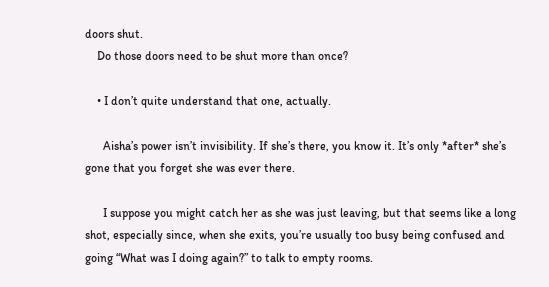doors shut.
    Do those doors need to be shut more than once?

    • I don’t quite understand that one, actually.

      Aisha’s power isn’t invisibility. If she’s there, you know it. It’s only *after* she’s gone that you forget she was ever there.

      I suppose you might catch her as she was just leaving, but that seems like a long shot, especially since, when she exits, you’re usually too busy being confused and going “What was I doing again?” to talk to empty rooms.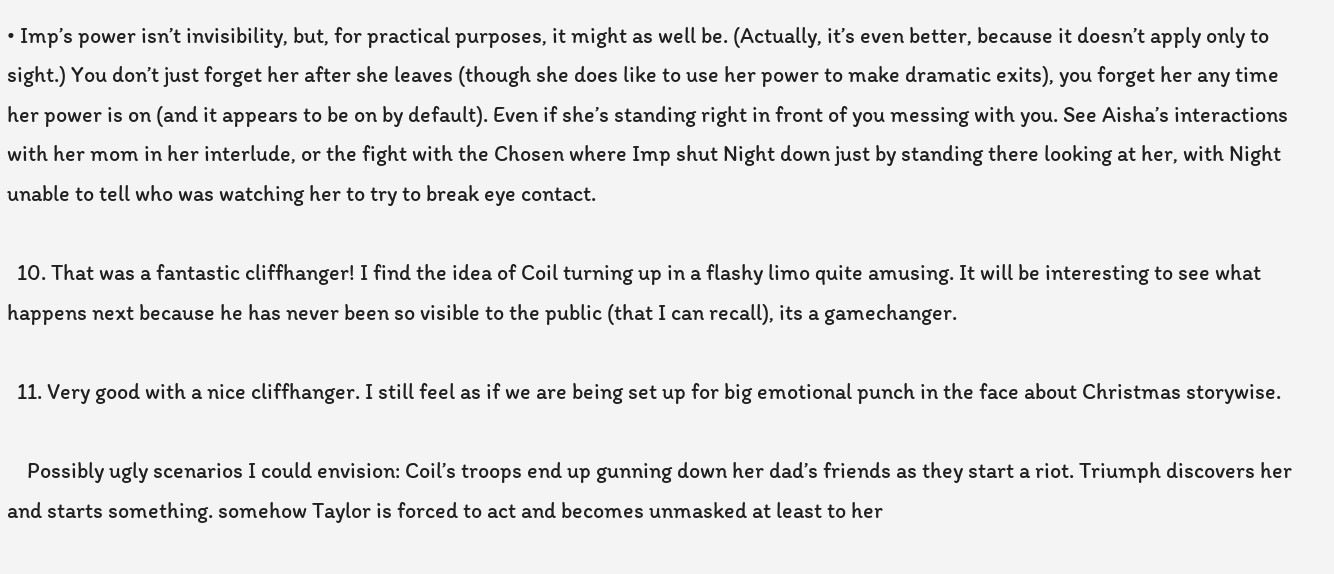• Imp’s power isn’t invisibility, but, for practical purposes, it might as well be. (Actually, it’s even better, because it doesn’t apply only to sight.) You don’t just forget her after she leaves (though she does like to use her power to make dramatic exits), you forget her any time her power is on (and it appears to be on by default). Even if she’s standing right in front of you messing with you. See Aisha’s interactions with her mom in her interlude, or the fight with the Chosen where Imp shut Night down just by standing there looking at her, with Night unable to tell who was watching her to try to break eye contact.

  10. That was a fantastic cliffhanger! I find the idea of Coil turning up in a flashy limo quite amusing. It will be interesting to see what happens next because he has never been so visible to the public (that I can recall), its a gamechanger.

  11. Very good with a nice cliffhanger. I still feel as if we are being set up for big emotional punch in the face about Christmas storywise.

    Possibly ugly scenarios I could envision: Coil’s troops end up gunning down her dad’s friends as they start a riot. Triumph discovers her and starts something. somehow Taylor is forced to act and becomes unmasked at least to her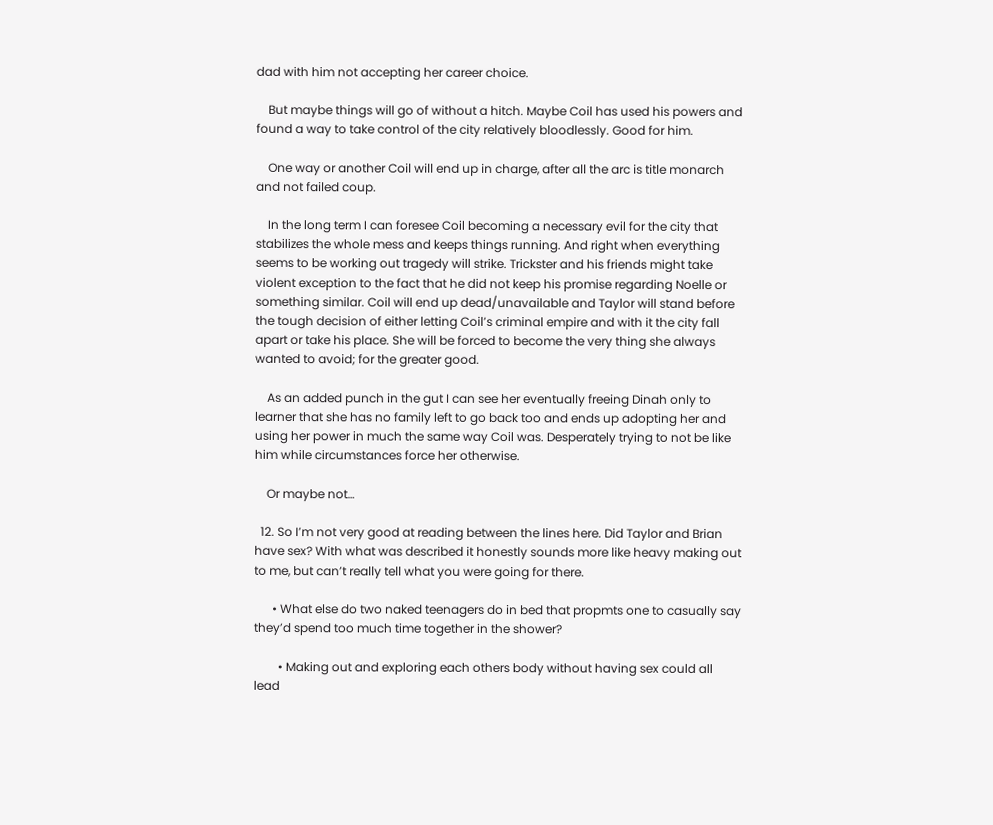dad with him not accepting her career choice.

    But maybe things will go of without a hitch. Maybe Coil has used his powers and found a way to take control of the city relatively bloodlessly. Good for him.

    One way or another Coil will end up in charge, after all the arc is title monarch and not failed coup.

    In the long term I can foresee Coil becoming a necessary evil for the city that stabilizes the whole mess and keeps things running. And right when everything seems to be working out tragedy will strike. Trickster and his friends might take violent exception to the fact that he did not keep his promise regarding Noelle or something similar. Coil will end up dead/unavailable and Taylor will stand before the tough decision of either letting Coil’s criminal empire and with it the city fall apart or take his place. She will be forced to become the very thing she always wanted to avoid; for the greater good.

    As an added punch in the gut I can see her eventually freeing Dinah only to learner that she has no family left to go back too and ends up adopting her and using her power in much the same way Coil was. Desperately trying to not be like him while circumstances force her otherwise.

    Or maybe not…

  12. So I’m not very good at reading between the lines here. Did Taylor and Brian have sex? With what was described it honestly sounds more like heavy making out to me, but can’t really tell what you were going for there.

      • What else do two naked teenagers do in bed that propmts one to casually say they’d spend too much time together in the shower?

        • Making out and exploring each others body without having sex could all lead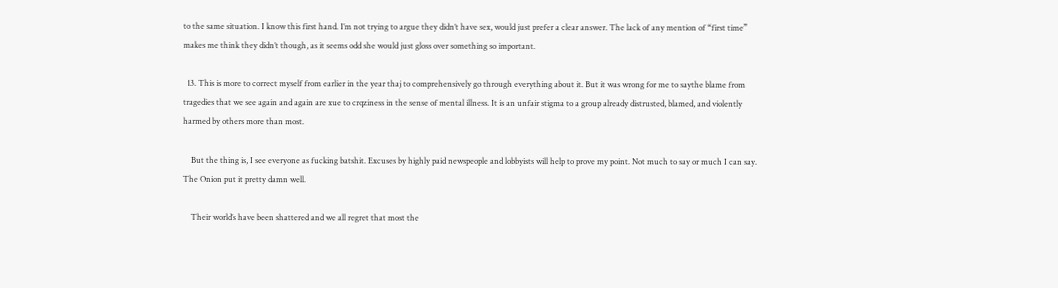to the same situation. I know this first hand. I’m not trying to argue they didn’t have sex, would just prefer a clear answer. The lack of any mention of “first time” makes me think they didn’t though, as it seems odd she would just gloss over something so important.

  13. This is more to correct myself from earlier in the year thaj to comprehensively go through everything about it. But it was wrong for me to saythe blame from tragedies that we see again and again are xue to crqziness in the sense of mental illness. It is an unfair stigma to a group already distrusted, blamed, and violently harmed by others more than most.

    But the thing is, I see everyone as fucking batshit. Excuses by highly paid newspeople and lobbyists will help to prove my point. Not much to say or much I can say. The Onion put it pretty damn well.

    Their world’s have been shattered and we all regret that most the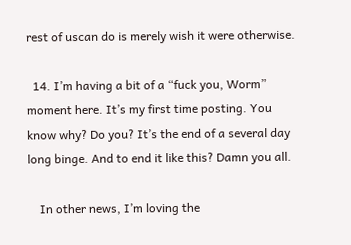rest of uscan do is merely wish it were otherwise.

  14. I’m having a bit of a “fuck you, Worm” moment here. It’s my first time posting. You know why? Do you? It’s the end of a several day long binge. And to end it like this? Damn you all.

    In other news, I’m loving the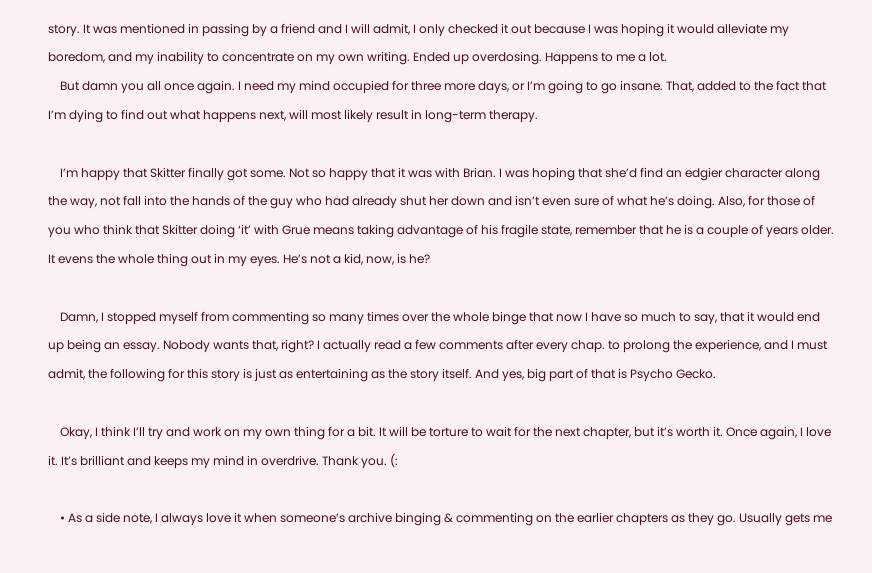story. It was mentioned in passing by a friend and I will admit, I only checked it out because I was hoping it would alleviate my boredom, and my inability to concentrate on my own writing. Ended up overdosing. Happens to me a lot.
    But damn you all once again. I need my mind occupied for three more days, or I’m going to go insane. That, added to the fact that I’m dying to find out what happens next, will most likely result in long-term therapy.

    I’m happy that Skitter finally got some. Not so happy that it was with Brian. I was hoping that she’d find an edgier character along the way, not fall into the hands of the guy who had already shut her down and isn’t even sure of what he’s doing. Also, for those of you who think that Skitter doing ‘it’ with Grue means taking advantage of his fragile state, remember that he is a couple of years older. It evens the whole thing out in my eyes. He’s not a kid, now, is he?

    Damn, I stopped myself from commenting so many times over the whole binge that now I have so much to say, that it would end up being an essay. Nobody wants that, right? I actually read a few comments after every chap. to prolong the experience, and I must admit, the following for this story is just as entertaining as the story itself. And yes, big part of that is Psycho Gecko.

    Okay, I think I’ll try and work on my own thing for a bit. It will be torture to wait for the next chapter, but it’s worth it. Once again, I love it. It’s brilliant and keeps my mind in overdrive. Thank you. (:

    • As a side note, I always love it when someone’s archive binging & commenting on the earlier chapters as they go. Usually gets me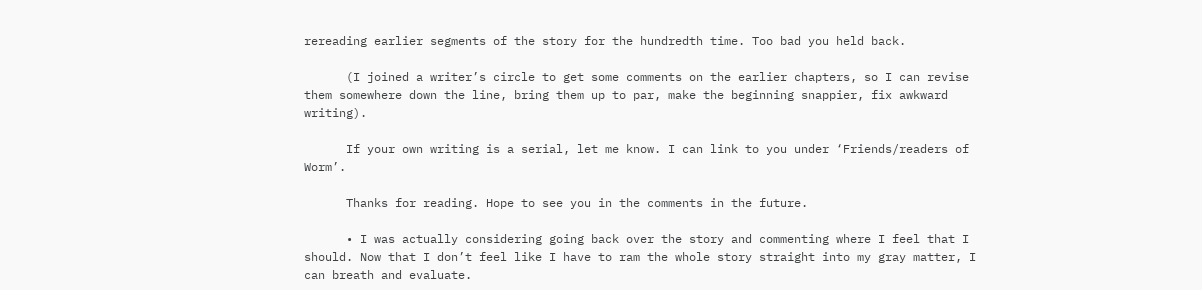rereading earlier segments of the story for the hundredth time. Too bad you held back.

      (I joined a writer’s circle to get some comments on the earlier chapters, so I can revise them somewhere down the line, bring them up to par, make the beginning snappier, fix awkward writing).

      If your own writing is a serial, let me know. I can link to you under ‘Friends/readers of Worm’.

      Thanks for reading. Hope to see you in the comments in the future.

      • I was actually considering going back over the story and commenting where I feel that I should. Now that I don’t feel like I have to ram the whole story straight into my gray matter, I can breath and evaluate.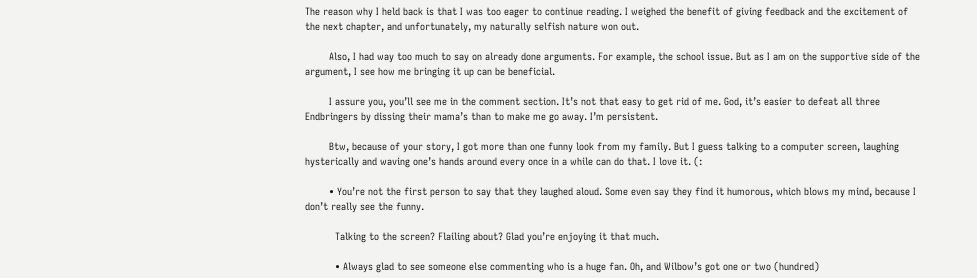The reason why I held back is that I was too eager to continue reading. I weighed the benefit of giving feedback and the excitement of the next chapter, and unfortunately, my naturally selfish nature won out.

        Also, I had way too much to say on already done arguments. For example, the school issue. But as I am on the supportive side of the argument, I see how me bringing it up can be beneficial.

        I assure you, you’ll see me in the comment section. It’s not that easy to get rid of me. God, it’s easier to defeat all three Endbringers by dissing their mama’s than to make me go away. I’m persistent.

        Btw, because of your story, I got more than one funny look from my family. But I guess talking to a computer screen, laughing hysterically and waving one’s hands around every once in a while can do that. I love it. (:

        • You’re not the first person to say that they laughed aloud. Some even say they find it humorous, which blows my mind, because I don’t really see the funny.

          Talking to the screen? Flailing about? Glad you’re enjoying it that much.

          • Always glad to see someone else commenting who is a huge fan. Oh, and Wilbow’s got one or two (hundred)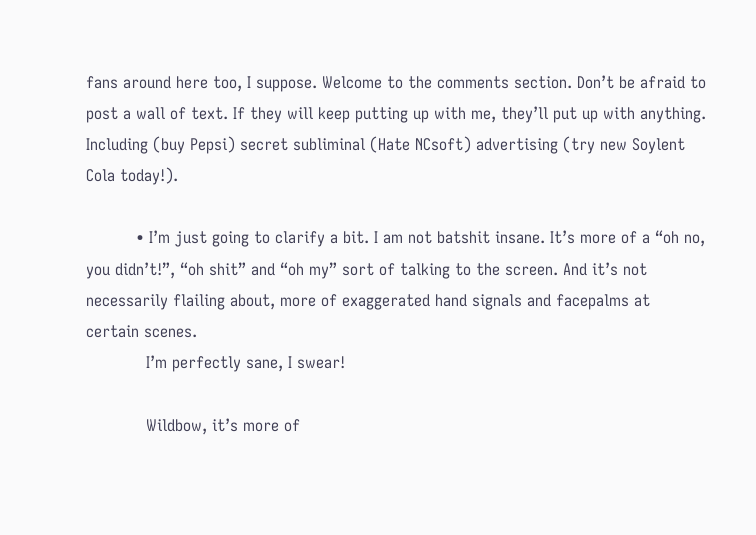fans around here too, I suppose. Welcome to the comments section. Don’t be afraid to post a wall of text. If they will keep putting up with me, they’ll put up with anything. Including (buy Pepsi) secret subliminal (Hate NCsoft) advertising (try new Soylent Cola today!).

          • I’m just going to clarify a bit. I am not batshit insane. It’s more of a “oh no, you didn’t!”, “oh shit” and “oh my” sort of talking to the screen. And it’s not necessarily flailing about, more of exaggerated hand signals and facepalms at certain scenes.
            I’m perfectly sane, I swear!

            Wildbow, it’s more of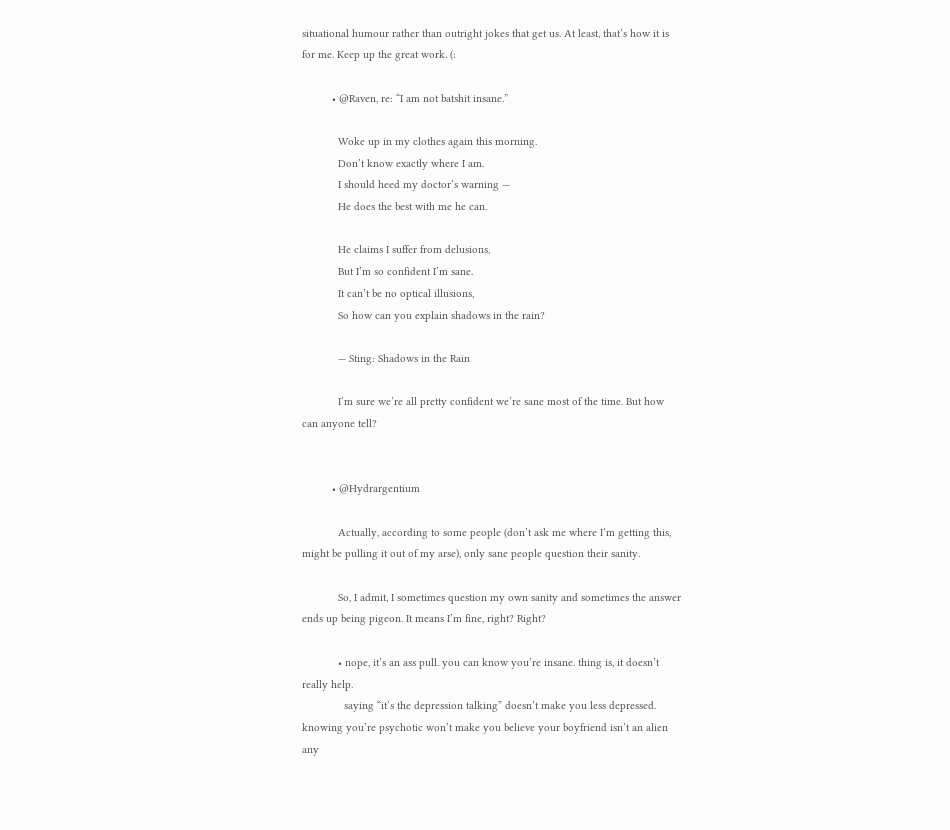situational humour rather than outright jokes that get us. At least, that’s how it is for me. Keep up the great work. (:

          • @Raven, re: “I am not batshit insane.”

            Woke up in my clothes again this morning.
            Don’t know exactly where I am.
            I should heed my doctor’s warning —
            He does the best with me he can.

            He claims I suffer from delusions,
            But I’m so confident I’m sane.
            It can’t be no optical illusions,
            So how can you explain shadows in the rain?

            — Sting: Shadows in the Rain

            I’m sure we’re all pretty confident we’re sane most of the time. But how can anyone tell?


          • @Hydrargentium

            Actually, according to some people (don’t ask me where I’m getting this, might be pulling it out of my arse), only sane people question their sanity.

            So, I admit, I sometimes question my own sanity and sometimes the answer ends up being pigeon. It means I’m fine, right? Right?

            • nope, it’s an ass pull. you can know you’re insane. thing is, it doesn’t really help.
              saying “it’s the depression talking” doesn’t make you less depressed. knowing you’re psychotic won’t make you believe your boyfriend isn’t an alien any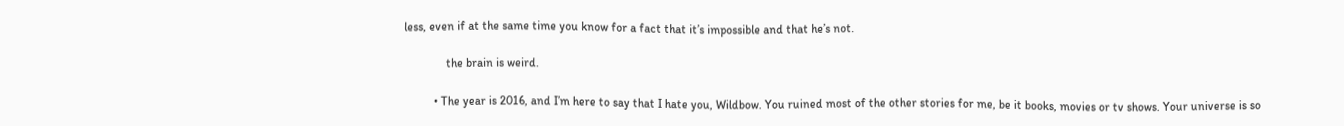less, even if at the same time you know for a fact that it’s impossible and that he’s not.

              the brain is weird.

          • The year is 2016, and I’m here to say that I hate you, Wildbow. You ruined most of the other stories for me, be it books, movies or tv shows. Your universe is so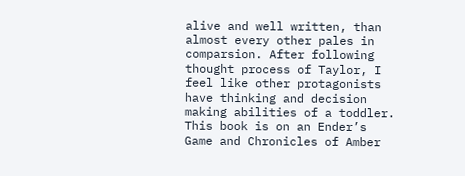alive and well written, than almost every other pales in comparsion. After following thought process of Taylor, I feel like other protagonists have thinking and decision making abilities of a toddler. This book is on an Ender’s Game and Chronicles of Amber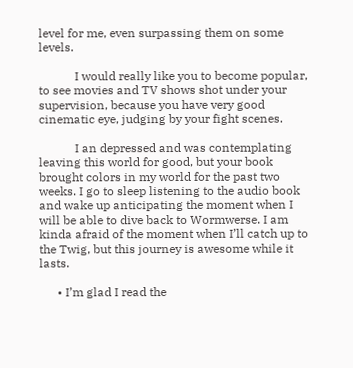level for me, even surpassing them on some levels.

            I would really like you to become popular, to see movies and TV shows shot under your supervision, because you have very good cinematic eye, judging by your fight scenes.

            I an depressed and was contemplating leaving this world for good, but your book brought colors in my world for the past two weeks. I go to sleep listening to the audio book and wake up anticipating the moment when I will be able to dive back to Wormwerse. I am kinda afraid of the moment when I’ll catch up to the Twig, but this journey is awesome while it lasts.

      • I’m glad I read the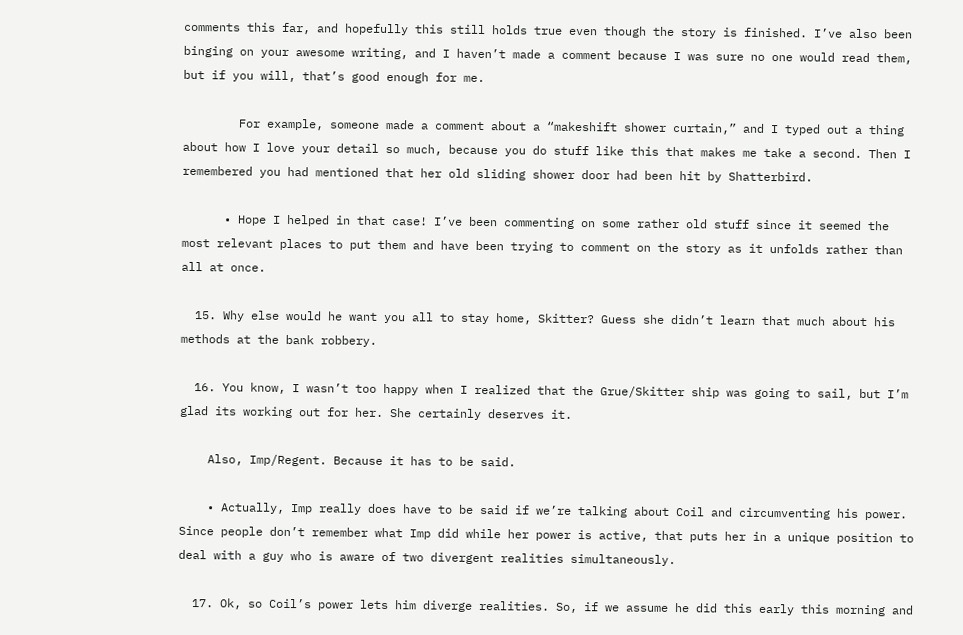comments this far, and hopefully this still holds true even though the story is finished. I’ve also been binging on your awesome writing, and I haven’t made a comment because I was sure no one would read them, but if you will, that’s good enough for me.

        For example, someone made a comment about a “makeshift shower curtain,” and I typed out a thing about how I love your detail so much, because you do stuff like this that makes me take a second. Then I remembered you had mentioned that her old sliding shower door had been hit by Shatterbird.

      • Hope I helped in that case! I’ve been commenting on some rather old stuff since it seemed the most relevant places to put them and have been trying to comment on the story as it unfolds rather than all at once.

  15. Why else would he want you all to stay home, Skitter? Guess she didn’t learn that much about his methods at the bank robbery.

  16. You know, I wasn’t too happy when I realized that the Grue/Skitter ship was going to sail, but I’m glad its working out for her. She certainly deserves it.

    Also, Imp/Regent. Because it has to be said.

    • Actually, Imp really does have to be said if we’re talking about Coil and circumventing his power. Since people don’t remember what Imp did while her power is active, that puts her in a unique position to deal with a guy who is aware of two divergent realities simultaneously.

  17. Ok, so Coil’s power lets him diverge realities. So, if we assume he did this early this morning and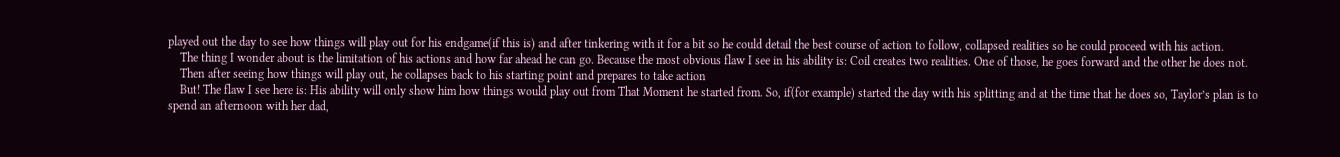played out the day to see how things will play out for his endgame(if this is) and after tinkering with it for a bit so he could detail the best course of action to follow, collapsed realities so he could proceed with his action.
    The thing I wonder about is the limitation of his actions and how far ahead he can go. Because the most obvious flaw I see in his ability is: Coil creates two realities. One of those, he goes forward and the other he does not.
    Then after seeing how things will play out, he collapses back to his starting point and prepares to take action
    But! The flaw I see here is: His ability will only show him how things would play out from That Moment he started from. So, if(for example) started the day with his splitting and at the time that he does so, Taylor’s plan is to spend an afternoon with her dad,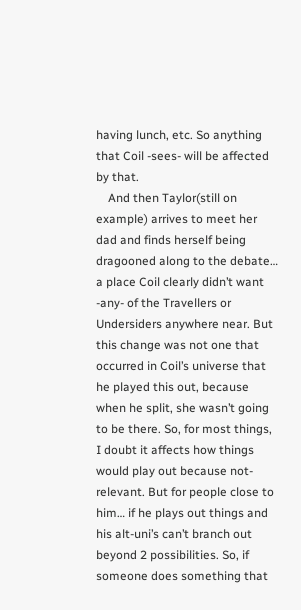having lunch, etc. So anything that Coil -sees- will be affected by that.
    And then Taylor(still on example) arrives to meet her dad and finds herself being dragooned along to the debate… a place Coil clearly didn’t want -any- of the Travellers or Undersiders anywhere near. But this change was not one that occurred in Coil’s universe that he played this out, because when he split, she wasn’t going to be there. So, for most things, I doubt it affects how things would play out because not-relevant. But for people close to him… if he plays out things and his alt-uni’s can’t branch out beyond 2 possibilities. So, if someone does something that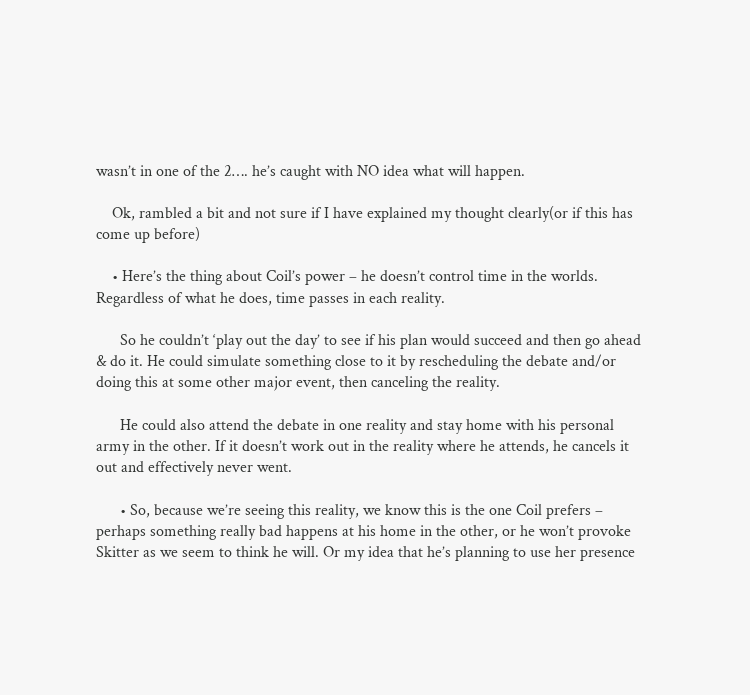wasn’t in one of the 2…. he’s caught with NO idea what will happen.

    Ok, rambled a bit and not sure if I have explained my thought clearly(or if this has come up before)

    • Here’s the thing about Coil’s power – he doesn’t control time in the worlds. Regardless of what he does, time passes in each reality.

      So he couldn’t ‘play out the day’ to see if his plan would succeed and then go ahead & do it. He could simulate something close to it by rescheduling the debate and/or doing this at some other major event, then canceling the reality.

      He could also attend the debate in one reality and stay home with his personal army in the other. If it doesn’t work out in the reality where he attends, he cancels it out and effectively never went.

      • So, because we’re seeing this reality, we know this is the one Coil prefers – perhaps something really bad happens at his home in the other, or he won’t provoke Skitter as we seem to think he will. Or my idea that he’s planning to use her presence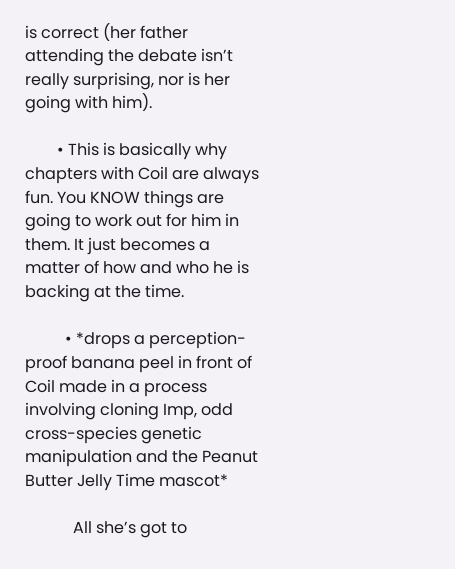is correct (her father attending the debate isn’t really surprising, nor is her going with him).

        • This is basically why chapters with Coil are always fun. You KNOW things are going to work out for him in them. It just becomes a matter of how and who he is backing at the time.

          • *drops a perception-proof banana peel in front of Coil made in a process involving cloning Imp, odd cross-species genetic manipulation and the Peanut Butter Jelly Time mascot*

            All she’s got to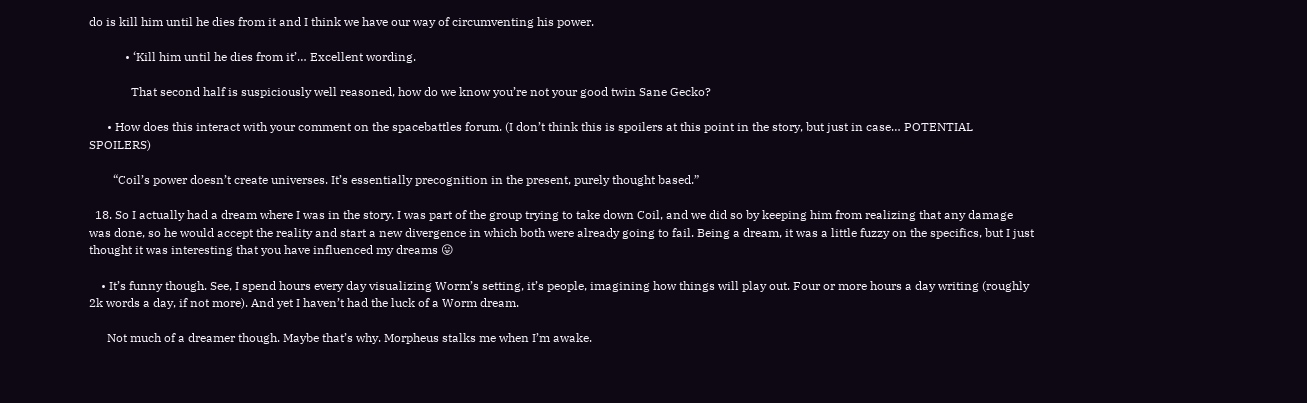do is kill him until he dies from it and I think we have our way of circumventing his power.

            • ‘Kill him until he dies from it’… Excellent wording.

              That second half is suspiciously well reasoned, how do we know you’re not your good twin Sane Gecko?

      • How does this interact with your comment on the spacebattles forum. (I don’t think this is spoilers at this point in the story, but just in case… POTENTIAL SPOILERS)

        “Coil’s power doesn’t create universes. It’s essentially precognition in the present, purely thought based.”

  18. So I actually had a dream where I was in the story. I was part of the group trying to take down Coil, and we did so by keeping him from realizing that any damage was done, so he would accept the reality and start a new divergence in which both were already going to fail. Being a dream, it was a little fuzzy on the specifics, but I just thought it was interesting that you have influenced my dreams 😛

    • It’s funny though. See, I spend hours every day visualizing Worm’s setting, it’s people, imagining how things will play out. Four or more hours a day writing (roughly 2k words a day, if not more). And yet I haven’t had the luck of a Worm dream.

      Not much of a dreamer though. Maybe that’s why. Morpheus stalks me when I’m awake.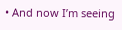• And now I’m seeing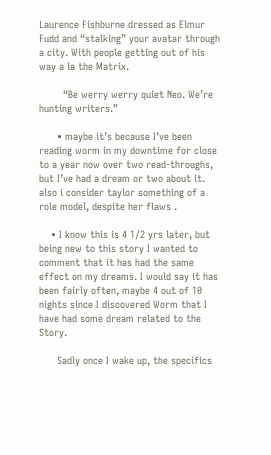Laurence Fishburne dressed as Elmur Fudd and “stalking” your avatar through a city. With people getting out of his way a la the Matrix.

        “Be werry werry quiet Neo. We’re hunting writers.”

      • maybe it’s because I’ve been reading worm in my downtime for close to a year now over two read-throughs, but I’ve had a dream or two about it. also i consider taylor something of a role model, despite her flaws .

    • I know this is 4 1/2 yrs later, but being new to this story I wanted to comment that it has had the same effect on my dreams. I would say it has been fairly often, maybe 4 out of 10 nights since I discovered Worm that I have had some dream related to the Story.

      Sadly once I wake up, the specifics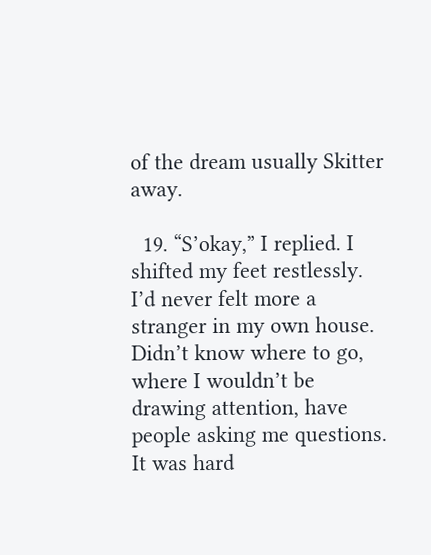of the dream usually Skitter away.

  19. “S’okay,” I replied. I shifted my feet restlessly. I’d never felt more a stranger in my own house. Didn’t know where to go, where I wouldn’t be drawing attention, have people asking me questions. It was hard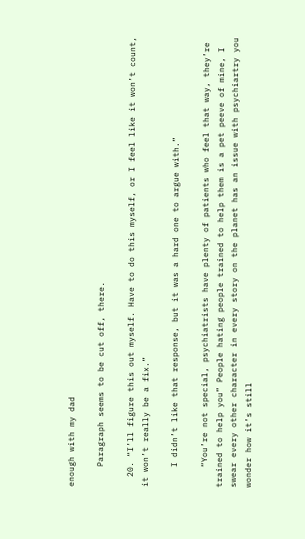enough with my dad

    Paragraph seems to be cut off, there.

  20. “I’ll figure this out myself. Have to do this myself, or I feel like it won’t count, it won’t really be a fix.”

    I didn’t like that response, but it was a hard one to argue with.”

    “You’re not special, psychiatrists have plenty of patients who feel that way, they’re trained to help you” People hating people trained to help them is a pet peeve of mine, I swear every other character in every story on the planet has an issue with psychiartry you wonder how it’s still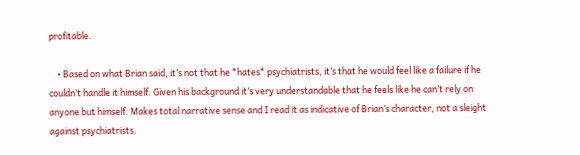profitable.

    • Based on what Brian said, it’s not that he *hates* psychiatrists, it’s that he would feel like a failure if he couldn’t handle it himself. Given his background it’s very understandable that he feels like he can’t rely on anyone but himself. Makes total narrative sense and I read it as indicative of Brian’s character, not a sleight against psychiatrists.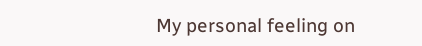My personal feeling on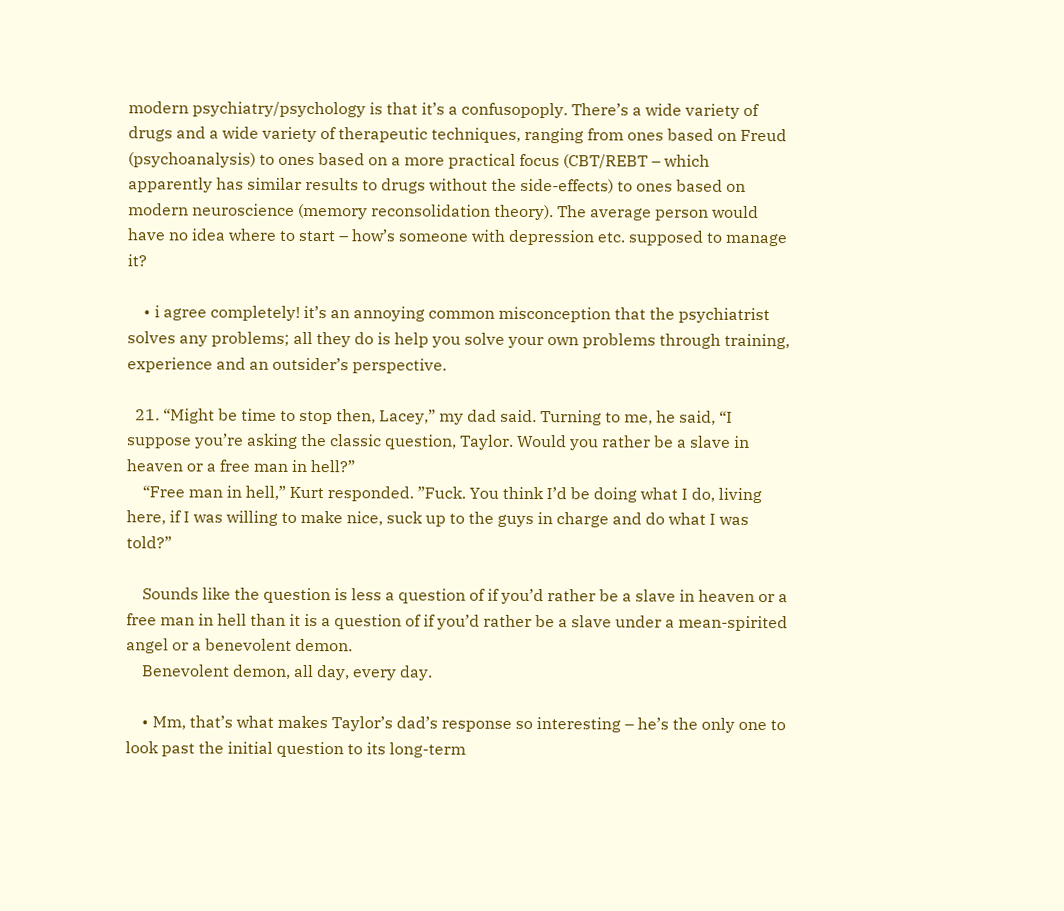modern psychiatry/psychology is that it’s a confusopoply. There’s a wide variety of drugs and a wide variety of therapeutic techniques, ranging from ones based on Freud (psychoanalysis) to ones based on a more practical focus (CBT/REBT – which apparently has similar results to drugs without the side-effects) to ones based on modern neuroscience (memory reconsolidation theory). The average person would have no idea where to start – how’s someone with depression etc. supposed to manage it?

    • i agree completely! it’s an annoying common misconception that the psychiatrist solves any problems; all they do is help you solve your own problems through training, experience and an outsider’s perspective.

  21. “Might be time to stop then, Lacey,” my dad said. Turning to me, he said, “I suppose you’re asking the classic question, Taylor. Would you rather be a slave in heaven or a free man in hell?”
    “Free man in hell,” Kurt responded. ”Fuck. You think I’d be doing what I do, living here, if I was willing to make nice, suck up to the guys in charge and do what I was told?”

    Sounds like the question is less a question of if you’d rather be a slave in heaven or a free man in hell than it is a question of if you’d rather be a slave under a mean-spirited angel or a benevolent demon.
    Benevolent demon, all day, every day.

    • Mm, that’s what makes Taylor’s dad’s response so interesting – he’s the only one to look past the initial question to its long-term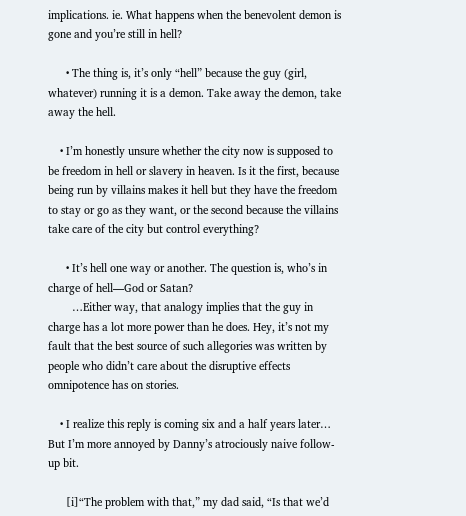implications. ie. What happens when the benevolent demon is gone and you’re still in hell?

      • The thing is, it’s only “hell” because the guy (girl, whatever) running it is a demon. Take away the demon, take away the hell.

    • I’m honestly unsure whether the city now is supposed to be freedom in hell or slavery in heaven. Is it the first, because being run by villains makes it hell but they have the freedom to stay or go as they want, or the second because the villains take care of the city but control everything?

      • It’s hell one way or another. The question is, who’s in charge of hell—God or Satan?
        …Either way, that analogy implies that the guy in charge has a lot more power than he does. Hey, it’s not my fault that the best source of such allegories was written by people who didn’t care about the disruptive effects omnipotence has on stories.

    • I realize this reply is coming six and a half years later… But I’m more annoyed by Danny’s atrociously naive follow-up bit.

      [i]“The problem with that,” my dad said, “Is that we’d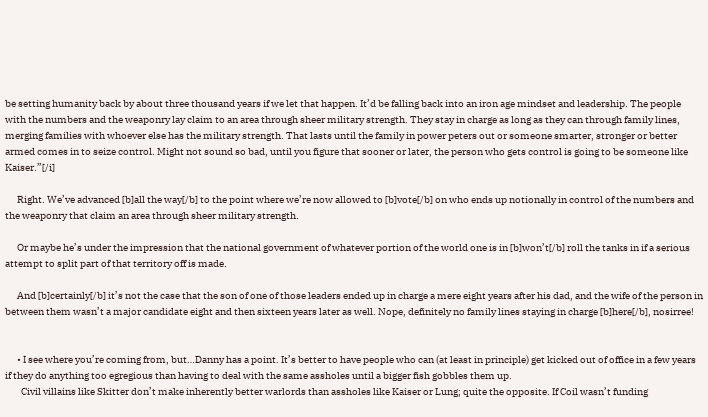be setting humanity back by about three thousand years if we let that happen. It’d be falling back into an iron age mindset and leadership. The people with the numbers and the weaponry lay claim to an area through sheer military strength. They stay in charge as long as they can through family lines, merging families with whoever else has the military strength. That lasts until the family in power peters out or someone smarter, stronger or better armed comes in to seize control. Might not sound so bad, until you figure that sooner or later, the person who gets control is going to be someone like Kaiser.”[/i]

      Right. We’ve advanced [b]all the way[/b] to the point where we’re now allowed to [b]vote[/b] on who ends up notionally in control of the numbers and the weaponry that claim an area through sheer military strength.

      Or maybe he’s under the impression that the national government of whatever portion of the world one is in [b]won’t[/b] roll the tanks in if a serious attempt to split part of that territory off is made.

      And [b]certainly[/b] it’s not the case that the son of one of those leaders ended up in charge a mere eight years after his dad, and the wife of the person in between them wasn’t a major candidate eight and then sixteen years later as well. Nope, definitely no family lines staying in charge [b]here[/b], nosirree!


      • I see where you’re coming from, but…Danny has a point. It’s better to have people who can (at least in principle) get kicked out of office in a few years if they do anything too egregious than having to deal with the same assholes until a bigger fish gobbles them up.
        Civil villains like Skitter don’t make inherently better warlords than assholes like Kaiser or Lung; quite the opposite. If Coil wasn’t funding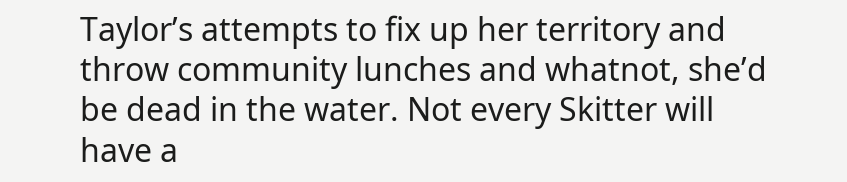Taylor’s attempts to fix up her territory and throw community lunches and whatnot, she’d be dead in the water. Not every Skitter will have a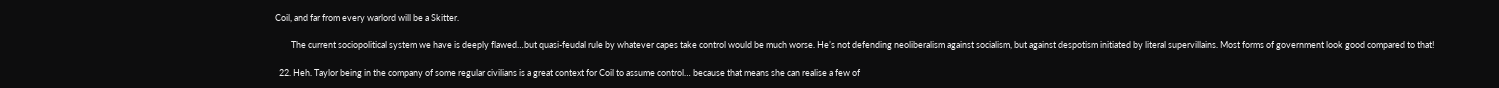Coil, and far from every warlord will be a Skitter.

        The current sociopolitical system we have is deeply flawed…but quasi-feudal rule by whatever capes take control would be much worse. He’s not defending neoliberalism against socialism, but against despotism initiated by literal supervillains. Most forms of government look good compared to that!

  22. Heh. Taylor being in the company of some regular civilians is a great context for Coil to assume control… because that means she can realise a few of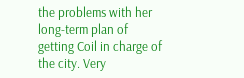the problems with her long-term plan of getting Coil in charge of the city. Very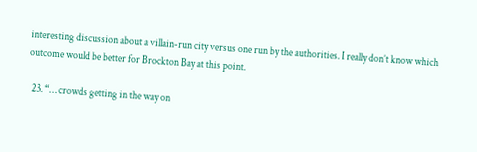interesting discussion about a villain-run city versus one run by the authorities. I really don’t know which outcome would be better for Brockton Bay at this point.

  23. “… crowds getting in the way on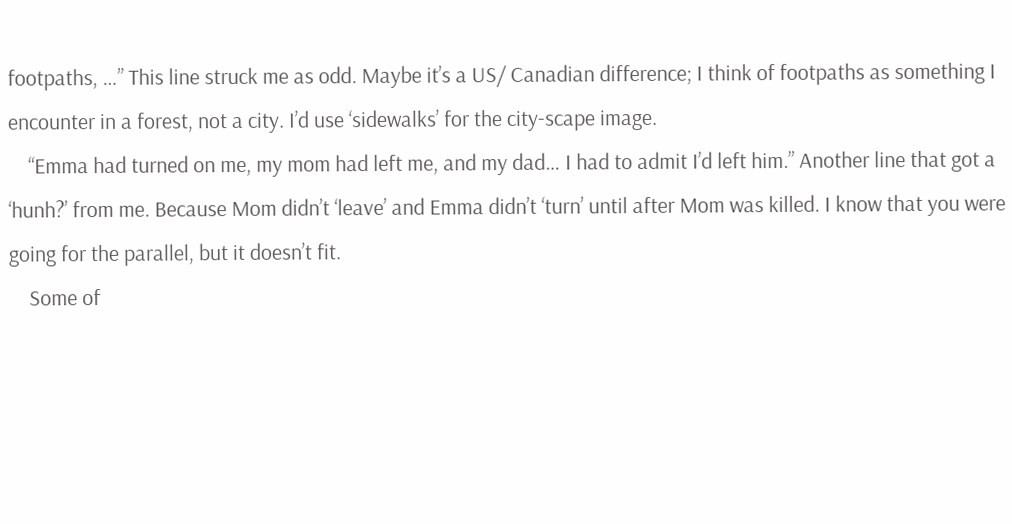footpaths, …” This line struck me as odd. Maybe it’s a US/ Canadian difference; I think of footpaths as something I encounter in a forest, not a city. I’d use ‘sidewalks’ for the city-scape image.
    “Emma had turned on me, my mom had left me, and my dad… I had to admit I’d left him.” Another line that got a ‘hunh?’ from me. Because Mom didn’t ‘leave’ and Emma didn’t ‘turn’ until after Mom was killed. I know that you were going for the parallel, but it doesn’t fit.
    Some of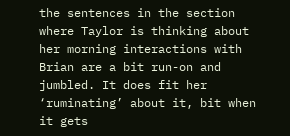the sentences in the section where Taylor is thinking about her morning interactions with Brian are a bit run-on and jumbled. It does fit her ‘ruminating’ about it, bit when it gets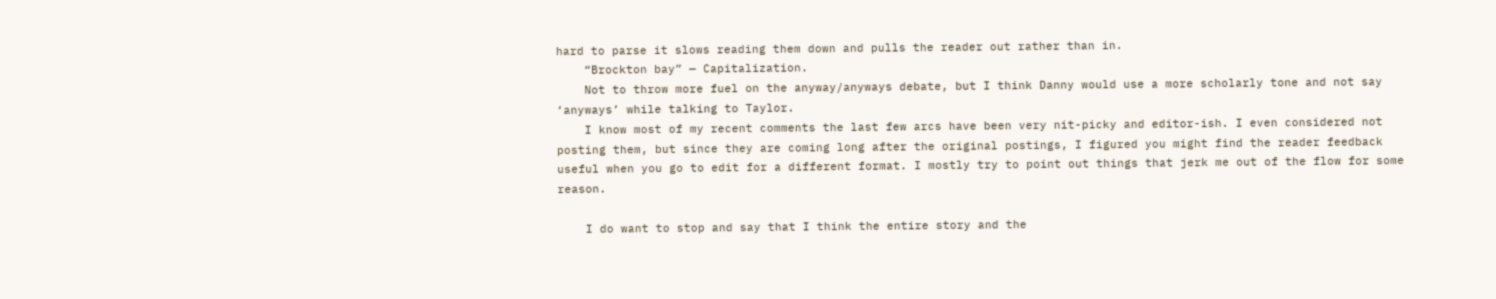hard to parse it slows reading them down and pulls the reader out rather than in.
    “Brockton bay” — Capitalization.
    Not to throw more fuel on the anyway/anyways debate, but I think Danny would use a more scholarly tone and not say ‘anyways’ while talking to Taylor.
    I know most of my recent comments the last few arcs have been very nit-picky and editor-ish. I even considered not posting them, but since they are coming long after the original postings, I figured you might find the reader feedback useful when you go to edit for a different format. I mostly try to point out things that jerk me out of the flow for some reason.

    I do want to stop and say that I think the entire story and the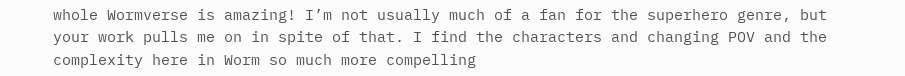whole Wormverse is amazing! I’m not usually much of a fan for the superhero genre, but your work pulls me on in spite of that. I find the characters and changing POV and the complexity here in Worm so much more compelling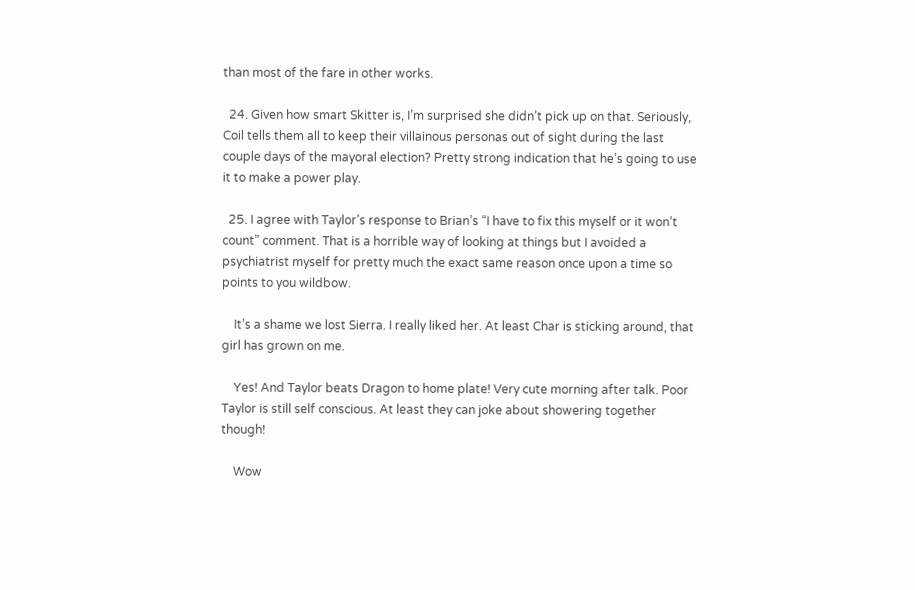than most of the fare in other works.

  24. Given how smart Skitter is, I’m surprised she didn’t pick up on that. Seriously, Coil tells them all to keep their villainous personas out of sight during the last couple days of the mayoral election? Pretty strong indication that he’s going to use it to make a power play.

  25. I agree with Taylor’s response to Brian’s “I have to fix this myself or it won’t count” comment. That is a horrible way of looking at things but I avoided a psychiatrist myself for pretty much the exact same reason once upon a time so points to you wildbow.

    It’s a shame we lost Sierra. I really liked her. At least Char is sticking around, that girl has grown on me.

    Yes! And Taylor beats Dragon to home plate! Very cute morning after talk. Poor Taylor is still self conscious. At least they can joke about showering together though!

    Wow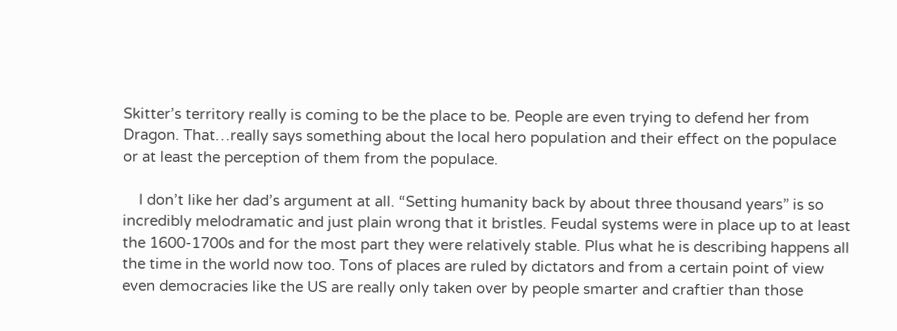Skitter’s territory really is coming to be the place to be. People are even trying to defend her from Dragon. That…really says something about the local hero population and their effect on the populace or at least the perception of them from the populace.

    I don’t like her dad’s argument at all. “Setting humanity back by about three thousand years” is so incredibly melodramatic and just plain wrong that it bristles. Feudal systems were in place up to at least the 1600-1700s and for the most part they were relatively stable. Plus what he is describing happens all the time in the world now too. Tons of places are ruled by dictators and from a certain point of view even democracies like the US are really only taken over by people smarter and craftier than those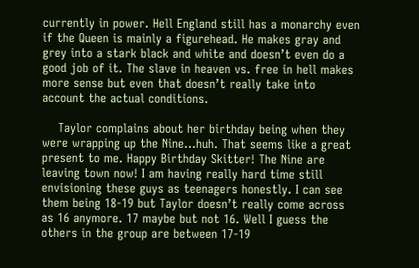currently in power. Hell England still has a monarchy even if the Queen is mainly a figurehead. He makes gray and grey into a stark black and white and doesn’t even do a good job of it. The slave in heaven vs. free in hell makes more sense but even that doesn’t really take into account the actual conditions.

    Taylor complains about her birthday being when they were wrapping up the Nine…huh. That seems like a great present to me. Happy Birthday Skitter! The Nine are leaving town now! I am having really hard time still envisioning these guys as teenagers honestly. I can see them being 18-19 but Taylor doesn’t really come across as 16 anymore. 17 maybe but not 16. Well I guess the others in the group are between 17-19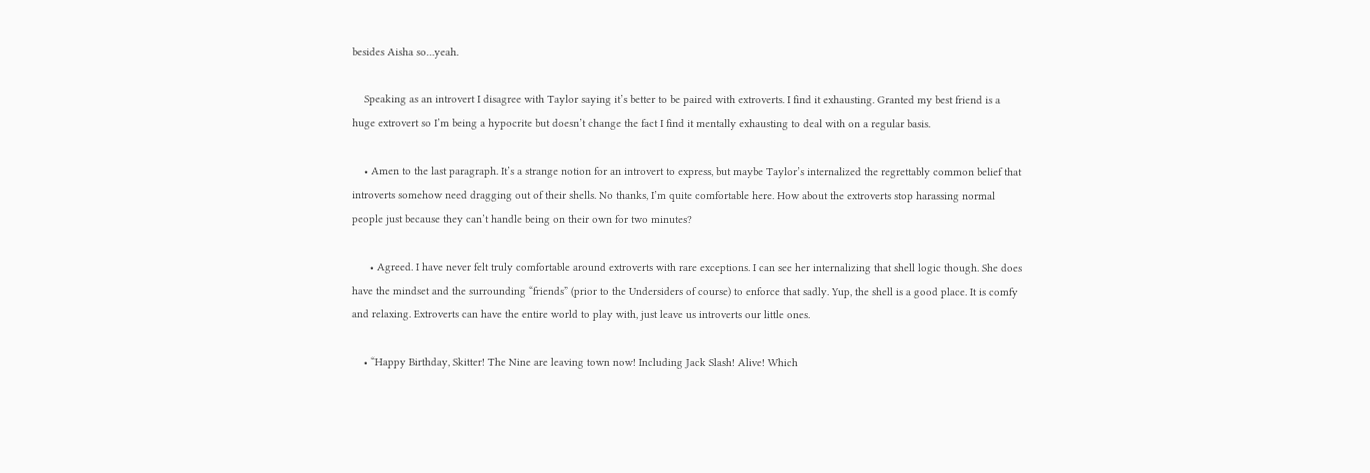besides Aisha so…yeah.

    Speaking as an introvert I disagree with Taylor saying it’s better to be paired with extroverts. I find it exhausting. Granted my best friend is a huge extrovert so I’m being a hypocrite but doesn’t change the fact I find it mentally exhausting to deal with on a regular basis.

    • Amen to the last paragraph. It’s a strange notion for an introvert to express, but maybe Taylor’s internalized the regrettably common belief that introverts somehow need dragging out of their shells. No thanks, I’m quite comfortable here. How about the extroverts stop harassing normal people just because they can’t handle being on their own for two minutes?

      • Agreed. I have never felt truly comfortable around extroverts with rare exceptions. I can see her internalizing that shell logic though. She does have the mindset and the surrounding “friends” (prior to the Undersiders of course) to enforce that sadly. Yup, the shell is a good place. It is comfy and relaxing. Extroverts can have the entire world to play with, just leave us introverts our little ones.

    • “Happy Birthday, Skitter! The Nine are leaving town now! Including Jack Slash! Alive! Which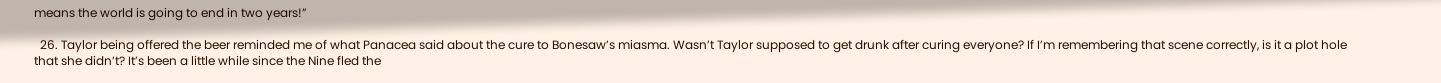means the world is going to end in two years!”

  26. Taylor being offered the beer reminded me of what Panacea said about the cure to Bonesaw’s miasma. Wasn’t Taylor supposed to get drunk after curing everyone? If I’m remembering that scene correctly, is it a plot hole that she didn’t? It’s been a little while since the Nine fled the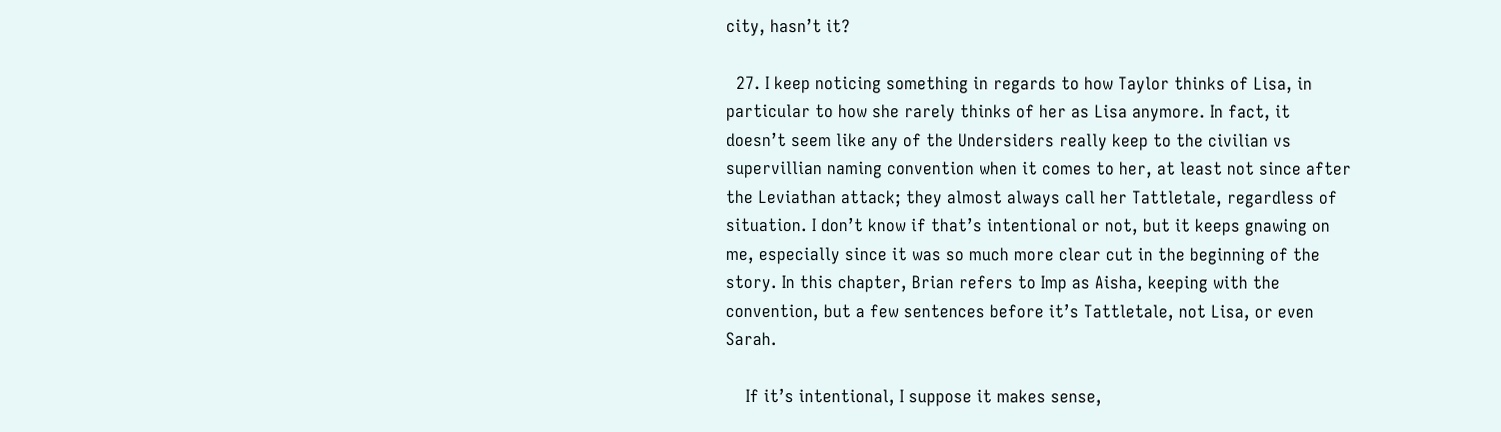city, hasn’t it?

  27. I keep noticing something in regards to how Taylor thinks of Lisa, in particular to how she rarely thinks of her as Lisa anymore. In fact, it doesn’t seem like any of the Undersiders really keep to the civilian vs supervillian naming convention when it comes to her, at least not since after the Leviathan attack; they almost always call her Tattletale, regardless of situation. I don’t know if that’s intentional or not, but it keeps gnawing on me, especially since it was so much more clear cut in the beginning of the story. In this chapter, Brian refers to Imp as Aisha, keeping with the convention, but a few sentences before it’s Tattletale, not Lisa, or even Sarah.

    If it’s intentional, I suppose it makes sense,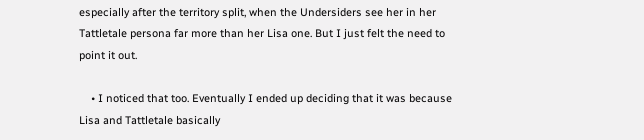especially after the territory split, when the Undersiders see her in her Tattletale persona far more than her Lisa one. But I just felt the need to point it out.

    • I noticed that too. Eventually I ended up deciding that it was because Lisa and Tattletale basically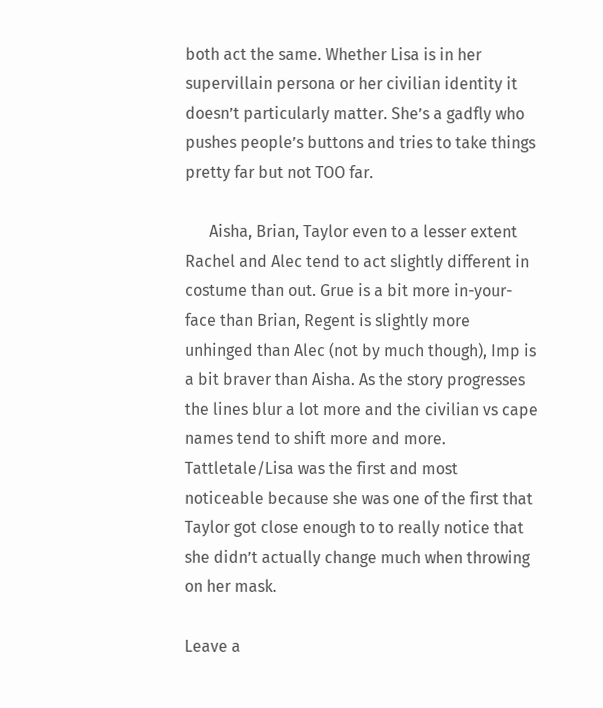both act the same. Whether Lisa is in her supervillain persona or her civilian identity it doesn’t particularly matter. She’s a gadfly who pushes people’s buttons and tries to take things pretty far but not TOO far.

      Aisha, Brian, Taylor even to a lesser extent Rachel and Alec tend to act slightly different in costume than out. Grue is a bit more in-your-face than Brian, Regent is slightly more unhinged than Alec (not by much though), Imp is a bit braver than Aisha. As the story progresses the lines blur a lot more and the civilian vs cape names tend to shift more and more. Tattletale/Lisa was the first and most noticeable because she was one of the first that Taylor got close enough to to really notice that she didn’t actually change much when throwing on her mask.

Leave a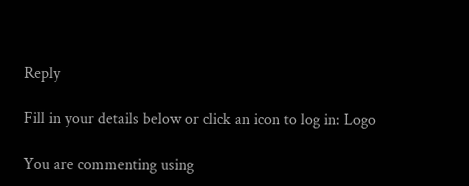Reply

Fill in your details below or click an icon to log in: Logo

You are commenting using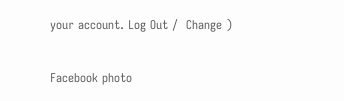your account. Log Out /  Change )

Facebook photo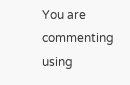You are commenting using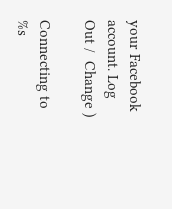your Facebook account. Log Out /  Change )

Connecting to %s